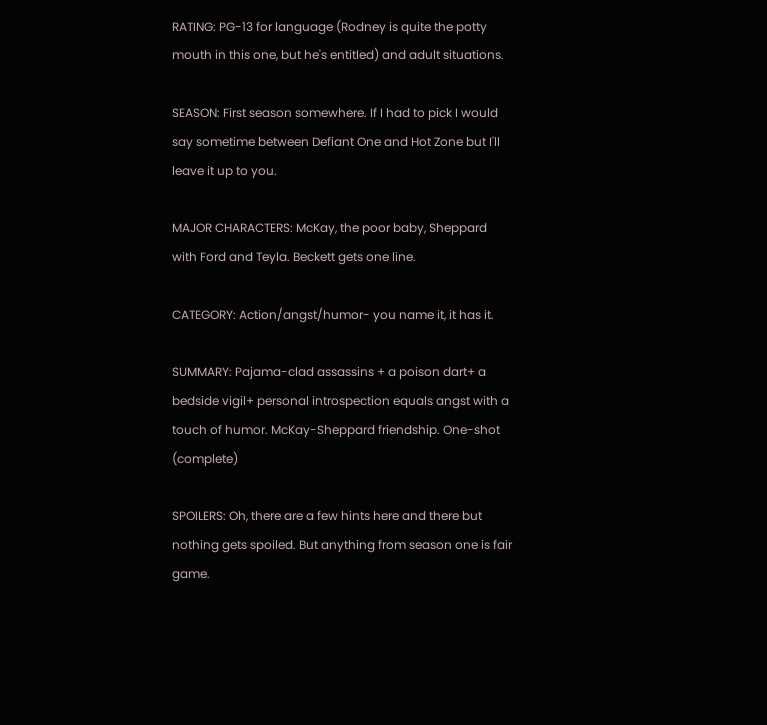RATING: PG-13 for language (Rodney is quite the potty mouth in this one, but he's entitled) and adult situations.

SEASON: First season somewhere. If I had to pick I would say sometime between Defiant One and Hot Zone but I'll leave it up to you.

MAJOR CHARACTERS: McKay, the poor baby, Sheppard with Ford and Teyla. Beckett gets one line.

CATEGORY: Action/angst/humor- you name it, it has it.

SUMMARY: Pajama-clad assassins + a poison dart+ a bedside vigil+ personal introspection equals angst with a touch of humor. McKay-Sheppard friendship. One-shot (complete)

SPOILERS: Oh, there are a few hints here and there but nothing gets spoiled. But anything from season one is fair game.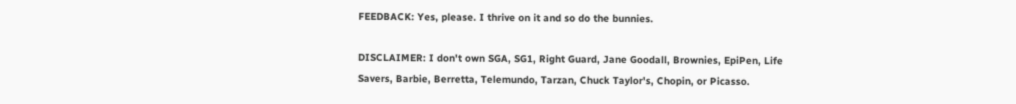FEEDBACK: Yes, please. I thrive on it and so do the bunnies.

DISCLAIMER: I don't own SGA, SG1, Right Guard, Jane Goodall, Brownies, EpiPen, Life Savers, Barbie, Berretta, Telemundo, Tarzan, Chuck Taylor's, Chopin, or Picasso.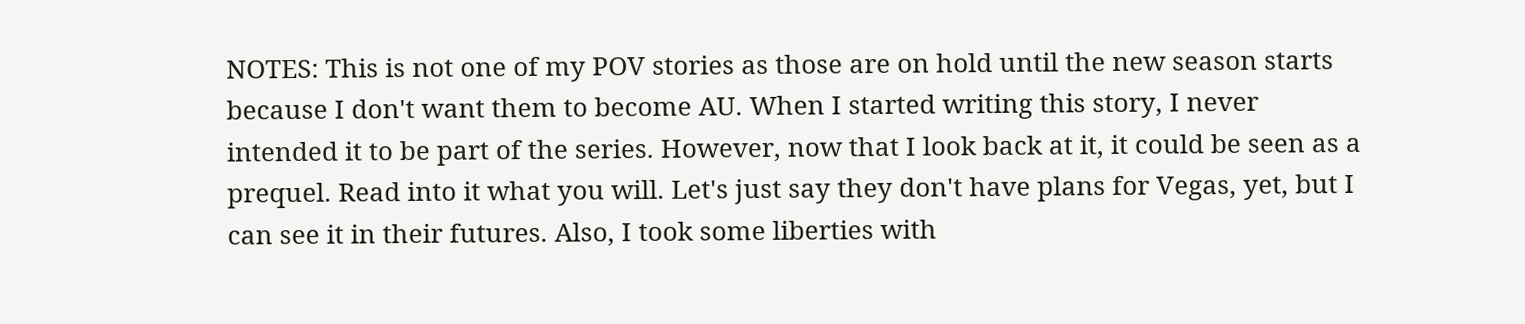NOTES: This is not one of my POV stories as those are on hold until the new season starts because I don't want them to become AU. When I started writing this story, I never intended it to be part of the series. However, now that I look back at it, it could be seen as a prequel. Read into it what you will. Let's just say they don't have plans for Vegas, yet, but I can see it in their futures. Also, I took some liberties with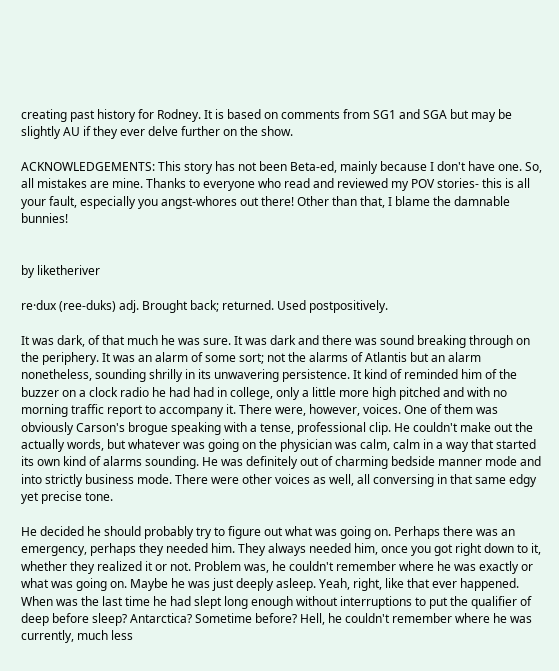creating past history for Rodney. It is based on comments from SG1 and SGA but may be slightly AU if they ever delve further on the show.

ACKNOWLEDGEMENTS: This story has not been Beta-ed, mainly because I don't have one. So, all mistakes are mine. Thanks to everyone who read and reviewed my POV stories- this is all your fault, especially you angst-whores out there! Other than that, I blame the damnable bunnies!


by liketheriver

re·dux (ree-duks) adj. Brought back; returned. Used postpositively.

It was dark, of that much he was sure. It was dark and there was sound breaking through on the periphery. It was an alarm of some sort; not the alarms of Atlantis but an alarm nonetheless, sounding shrilly in its unwavering persistence. It kind of reminded him of the buzzer on a clock radio he had had in college, only a little more high pitched and with no morning traffic report to accompany it. There were, however, voices. One of them was obviously Carson's brogue speaking with a tense, professional clip. He couldn't make out the actually words, but whatever was going on the physician was calm, calm in a way that started its own kind of alarms sounding. He was definitely out of charming bedside manner mode and into strictly business mode. There were other voices as well, all conversing in that same edgy yet precise tone.

He decided he should probably try to figure out what was going on. Perhaps there was an emergency, perhaps they needed him. They always needed him, once you got right down to it, whether they realized it or not. Problem was, he couldn't remember where he was exactly or what was going on. Maybe he was just deeply asleep. Yeah, right, like that ever happened. When was the last time he had slept long enough without interruptions to put the qualifier of deep before sleep? Antarctica? Sometime before? Hell, he couldn't remember where he was currently, much less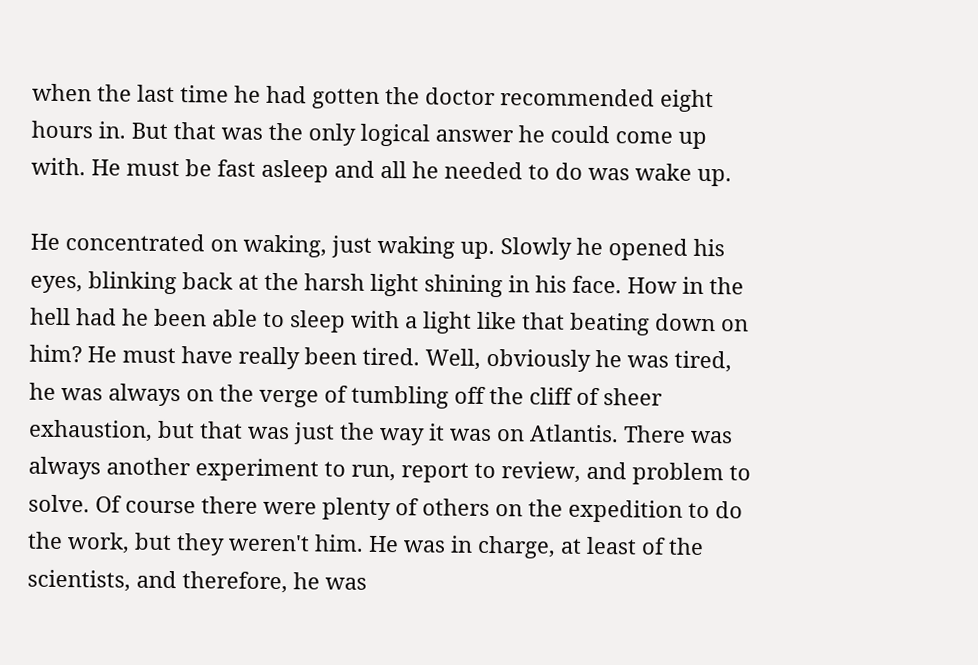when the last time he had gotten the doctor recommended eight hours in. But that was the only logical answer he could come up with. He must be fast asleep and all he needed to do was wake up.

He concentrated on waking, just waking up. Slowly he opened his eyes, blinking back at the harsh light shining in his face. How in the hell had he been able to sleep with a light like that beating down on him? He must have really been tired. Well, obviously he was tired, he was always on the verge of tumbling off the cliff of sheer exhaustion, but that was just the way it was on Atlantis. There was always another experiment to run, report to review, and problem to solve. Of course there were plenty of others on the expedition to do the work, but they weren't him. He was in charge, at least of the scientists, and therefore, he was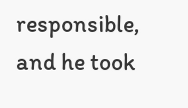responsible, and he took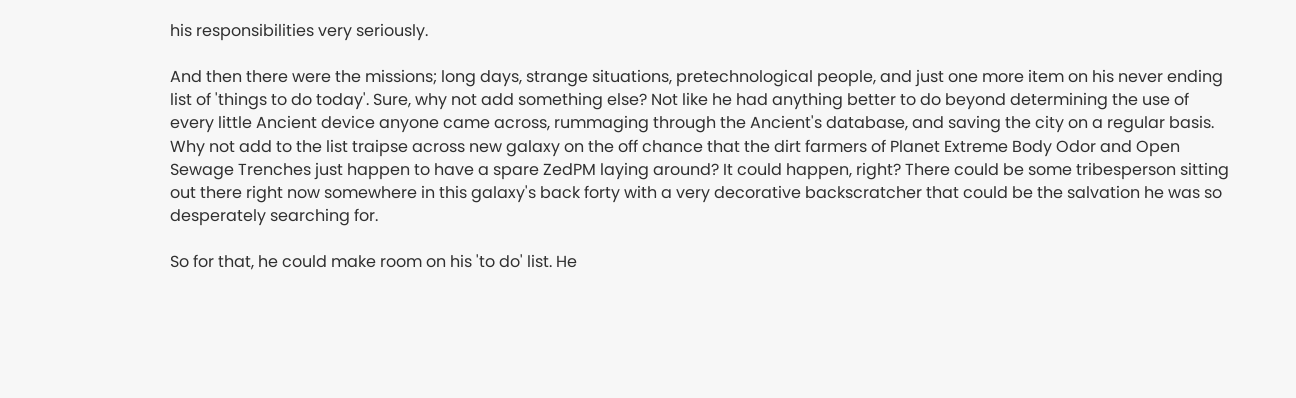his responsibilities very seriously.

And then there were the missions; long days, strange situations, pretechnological people, and just one more item on his never ending list of 'things to do today'. Sure, why not add something else? Not like he had anything better to do beyond determining the use of every little Ancient device anyone came across, rummaging through the Ancient's database, and saving the city on a regular basis. Why not add to the list traipse across new galaxy on the off chance that the dirt farmers of Planet Extreme Body Odor and Open Sewage Trenches just happen to have a spare ZedPM laying around? It could happen, right? There could be some tribesperson sitting out there right now somewhere in this galaxy's back forty with a very decorative backscratcher that could be the salvation he was so desperately searching for.

So for that, he could make room on his 'to do' list. He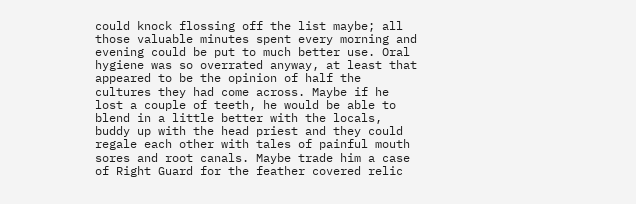could knock flossing off the list maybe; all those valuable minutes spent every morning and evening could be put to much better use. Oral hygiene was so overrated anyway, at least that appeared to be the opinion of half the cultures they had come across. Maybe if he lost a couple of teeth, he would be able to blend in a little better with the locals, buddy up with the head priest and they could regale each other with tales of painful mouth sores and root canals. Maybe trade him a case of Right Guard for the feather covered relic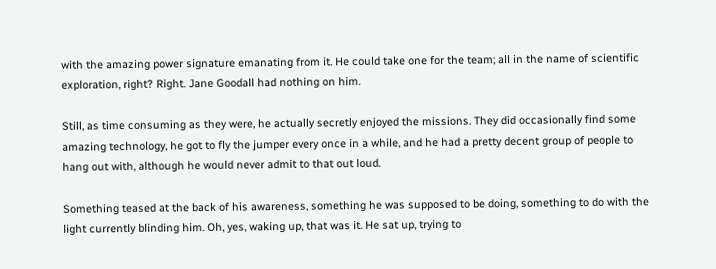with the amazing power signature emanating from it. He could take one for the team; all in the name of scientific exploration, right? Right. Jane Goodall had nothing on him.

Still, as time consuming as they were, he actually secretly enjoyed the missions. They did occasionally find some amazing technology, he got to fly the jumper every once in a while, and he had a pretty decent group of people to hang out with, although he would never admit to that out loud.

Something teased at the back of his awareness, something he was supposed to be doing, something to do with the light currently blinding him. Oh, yes, waking up, that was it. He sat up, trying to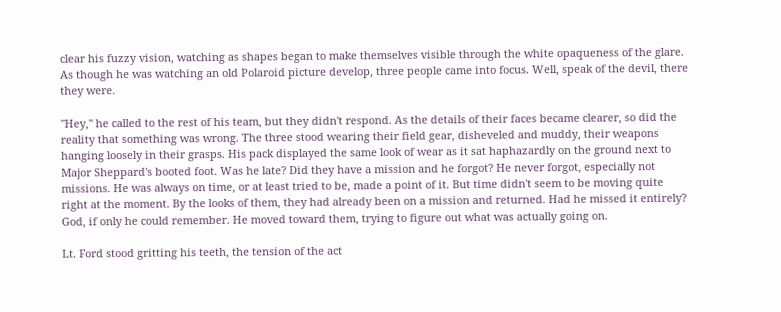clear his fuzzy vision, watching as shapes began to make themselves visible through the white opaqueness of the glare. As though he was watching an old Polaroid picture develop, three people came into focus. Well, speak of the devil, there they were.

"Hey," he called to the rest of his team, but they didn't respond. As the details of their faces became clearer, so did the reality that something was wrong. The three stood wearing their field gear, disheveled and muddy, their weapons hanging loosely in their grasps. His pack displayed the same look of wear as it sat haphazardly on the ground next to Major Sheppard's booted foot. Was he late? Did they have a mission and he forgot? He never forgot, especially not missions. He was always on time, or at least tried to be, made a point of it. But time didn't seem to be moving quite right at the moment. By the looks of them, they had already been on a mission and returned. Had he missed it entirely? God, if only he could remember. He moved toward them, trying to figure out what was actually going on.

Lt. Ford stood gritting his teeth, the tension of the act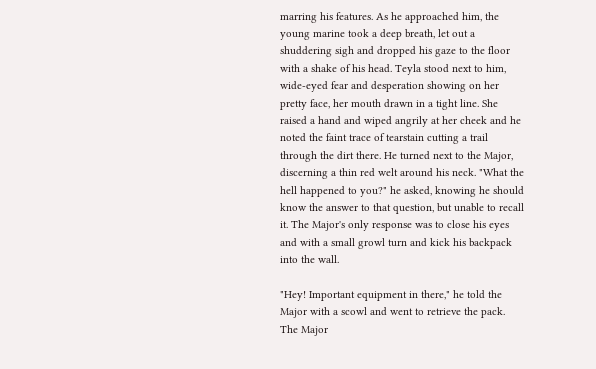marring his features. As he approached him, the young marine took a deep breath, let out a shuddering sigh and dropped his gaze to the floor with a shake of his head. Teyla stood next to him, wide-eyed fear and desperation showing on her pretty face, her mouth drawn in a tight line. She raised a hand and wiped angrily at her cheek and he noted the faint trace of tearstain cutting a trail through the dirt there. He turned next to the Major, discerning a thin red welt around his neck. "What the hell happened to you?" he asked, knowing he should know the answer to that question, but unable to recall it. The Major's only response was to close his eyes and with a small growl turn and kick his backpack into the wall.

"Hey! Important equipment in there," he told the Major with a scowl and went to retrieve the pack. The Major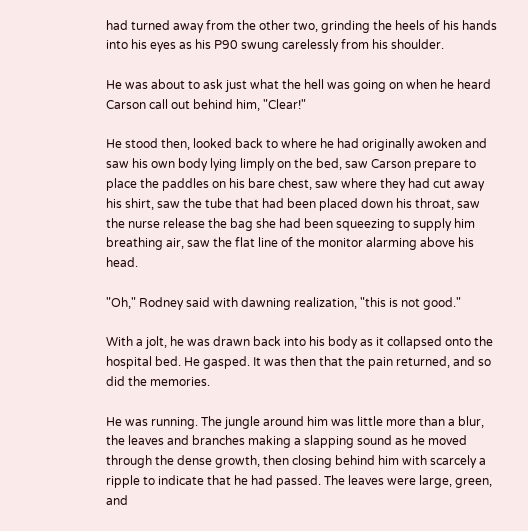had turned away from the other two, grinding the heels of his hands into his eyes as his P90 swung carelessly from his shoulder.

He was about to ask just what the hell was going on when he heard Carson call out behind him, "Clear!"

He stood then, looked back to where he had originally awoken and saw his own body lying limply on the bed, saw Carson prepare to place the paddles on his bare chest, saw where they had cut away his shirt, saw the tube that had been placed down his throat, saw the nurse release the bag she had been squeezing to supply him breathing air, saw the flat line of the monitor alarming above his head.

"Oh," Rodney said with dawning realization, "this is not good."

With a jolt, he was drawn back into his body as it collapsed onto the hospital bed. He gasped. It was then that the pain returned, and so did the memories.

He was running. The jungle around him was little more than a blur, the leaves and branches making a slapping sound as he moved through the dense growth, then closing behind him with scarcely a ripple to indicate that he had passed. The leaves were large, green, and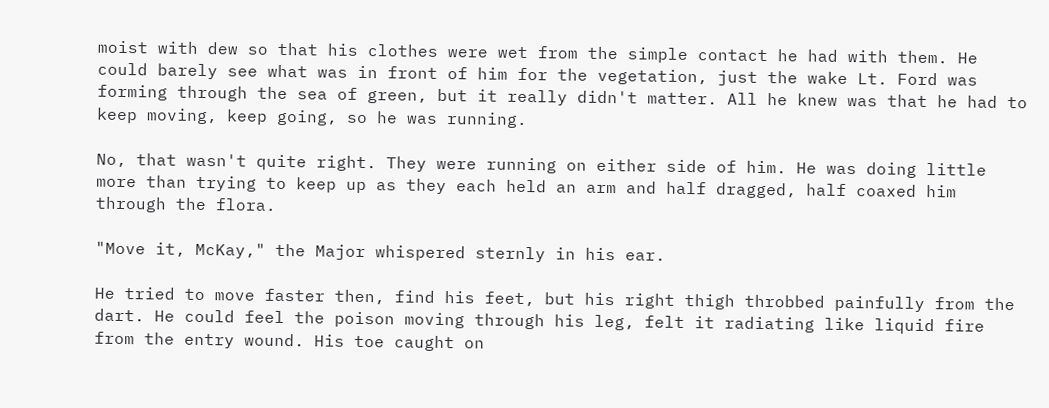moist with dew so that his clothes were wet from the simple contact he had with them. He could barely see what was in front of him for the vegetation, just the wake Lt. Ford was forming through the sea of green, but it really didn't matter. All he knew was that he had to keep moving, keep going, so he was running.

No, that wasn't quite right. They were running on either side of him. He was doing little more than trying to keep up as they each held an arm and half dragged, half coaxed him through the flora.

"Move it, McKay," the Major whispered sternly in his ear.

He tried to move faster then, find his feet, but his right thigh throbbed painfully from the dart. He could feel the poison moving through his leg, felt it radiating like liquid fire from the entry wound. His toe caught on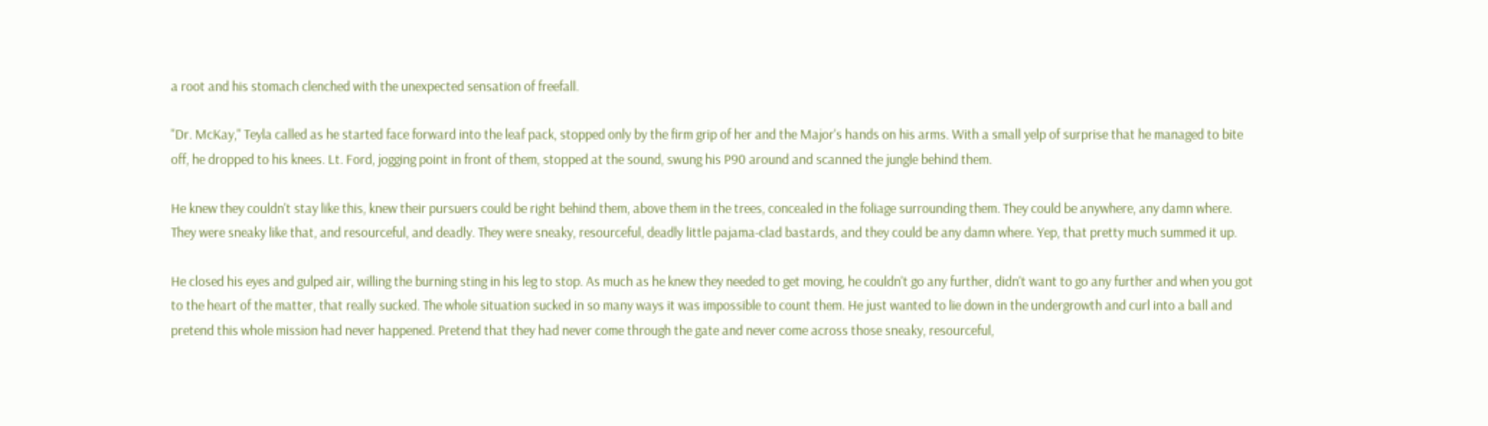a root and his stomach clenched with the unexpected sensation of freefall.

"Dr. McKay," Teyla called as he started face forward into the leaf pack, stopped only by the firm grip of her and the Major's hands on his arms. With a small yelp of surprise that he managed to bite off, he dropped to his knees. Lt. Ford, jogging point in front of them, stopped at the sound, swung his P90 around and scanned the jungle behind them.

He knew they couldn't stay like this, knew their pursuers could be right behind them, above them in the trees, concealed in the foliage surrounding them. They could be anywhere, any damn where. They were sneaky like that, and resourceful, and deadly. They were sneaky, resourceful, deadly little pajama-clad bastards, and they could be any damn where. Yep, that pretty much summed it up.

He closed his eyes and gulped air, willing the burning sting in his leg to stop. As much as he knew they needed to get moving, he couldn't go any further, didn't want to go any further and when you got to the heart of the matter, that really sucked. The whole situation sucked in so many ways it was impossible to count them. He just wanted to lie down in the undergrowth and curl into a ball and pretend this whole mission had never happened. Pretend that they had never come through the gate and never come across those sneaky, resourceful,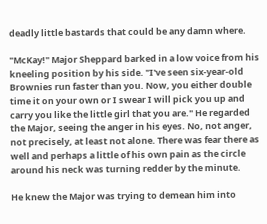deadly little bastards that could be any damn where.

"McKay!" Major Sheppard barked in a low voice from his kneeling position by his side. "I've seen six-year-old Brownies run faster than you. Now, you either double time it on your own or I swear I will pick you up and carry you like the little girl that you are." He regarded the Major, seeing the anger in his eyes. No, not anger, not precisely, at least not alone. There was fear there as well and perhaps a little of his own pain as the circle around his neck was turning redder by the minute.

He knew the Major was trying to demean him into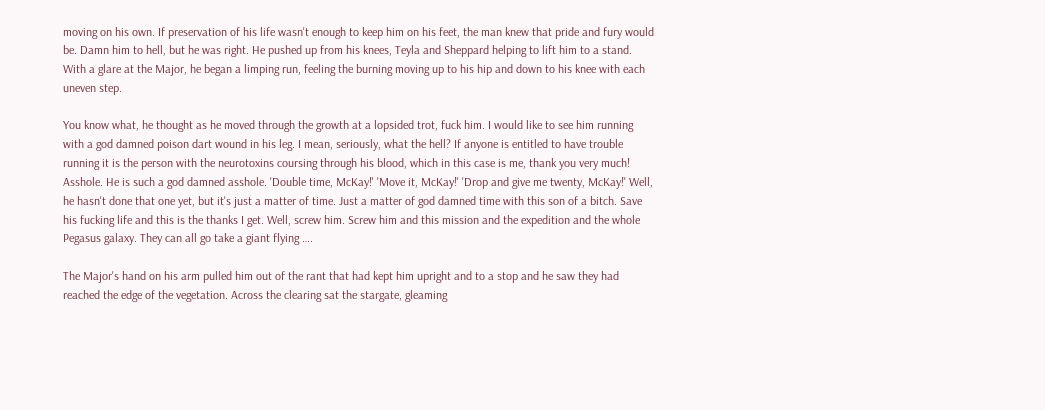moving on his own. If preservation of his life wasn't enough to keep him on his feet, the man knew that pride and fury would be. Damn him to hell, but he was right. He pushed up from his knees, Teyla and Sheppard helping to lift him to a stand. With a glare at the Major, he began a limping run, feeling the burning moving up to his hip and down to his knee with each uneven step.

You know what, he thought as he moved through the growth at a lopsided trot, fuck him. I would like to see him running with a god damned poison dart wound in his leg. I mean, seriously, what the hell? If anyone is entitled to have trouble running it is the person with the neurotoxins coursing through his blood, which in this case is me, thank you very much! Asshole. He is such a god damned asshole. 'Double time, McKay!' 'Move it, McKay!' 'Drop and give me twenty, McKay!' Well, he hasn't done that one yet, but it's just a matter of time. Just a matter of god damned time with this son of a bitch. Save his fucking life and this is the thanks I get. Well, screw him. Screw him and this mission and the expedition and the whole Pegasus galaxy. They can all go take a giant flying ….

The Major's hand on his arm pulled him out of the rant that had kept him upright and to a stop and he saw they had reached the edge of the vegetation. Across the clearing sat the stargate, gleaming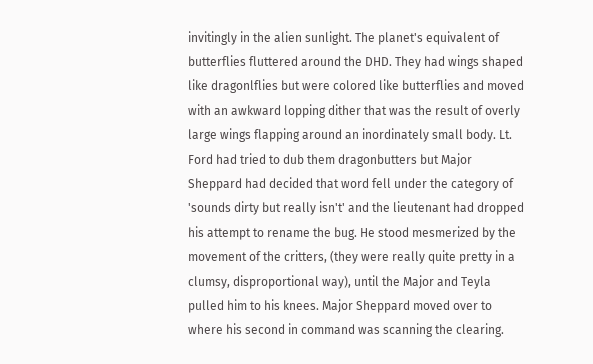invitingly in the alien sunlight. The planet's equivalent of butterflies fluttered around the DHD. They had wings shaped like dragonlflies but were colored like butterflies and moved with an awkward lopping dither that was the result of overly large wings flapping around an inordinately small body. Lt. Ford had tried to dub them dragonbutters but Major Sheppard had decided that word fell under the category of 'sounds dirty but really isn't' and the lieutenant had dropped his attempt to rename the bug. He stood mesmerized by the movement of the critters, (they were really quite pretty in a clumsy, disproportional way), until the Major and Teyla pulled him to his knees. Major Sheppard moved over to where his second in command was scanning the clearing.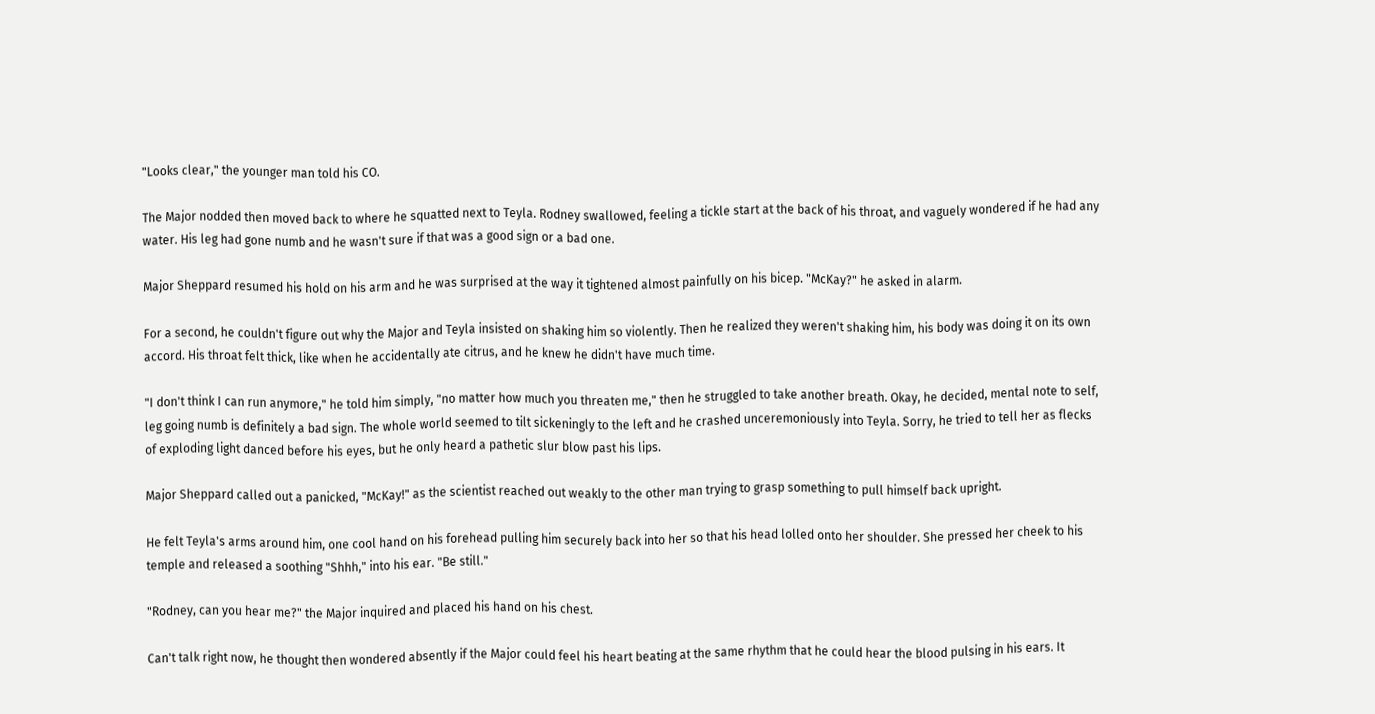"Looks clear," the younger man told his CO.

The Major nodded then moved back to where he squatted next to Teyla. Rodney swallowed, feeling a tickle start at the back of his throat, and vaguely wondered if he had any water. His leg had gone numb and he wasn't sure if that was a good sign or a bad one.

Major Sheppard resumed his hold on his arm and he was surprised at the way it tightened almost painfully on his bicep. "McKay?" he asked in alarm.

For a second, he couldn't figure out why the Major and Teyla insisted on shaking him so violently. Then he realized they weren't shaking him, his body was doing it on its own accord. His throat felt thick, like when he accidentally ate citrus, and he knew he didn't have much time.

"I don't think I can run anymore," he told him simply, "no matter how much you threaten me," then he struggled to take another breath. Okay, he decided, mental note to self, leg going numb is definitely a bad sign. The whole world seemed to tilt sickeningly to the left and he crashed unceremoniously into Teyla. Sorry, he tried to tell her as flecks of exploding light danced before his eyes, but he only heard a pathetic slur blow past his lips.

Major Sheppard called out a panicked, "McKay!" as the scientist reached out weakly to the other man trying to grasp something to pull himself back upright.

He felt Teyla's arms around him, one cool hand on his forehead pulling him securely back into her so that his head lolled onto her shoulder. She pressed her cheek to his temple and released a soothing "Shhh," into his ear. "Be still."

"Rodney, can you hear me?" the Major inquired and placed his hand on his chest.

Can't talk right now, he thought then wondered absently if the Major could feel his heart beating at the same rhythm that he could hear the blood pulsing in his ears. It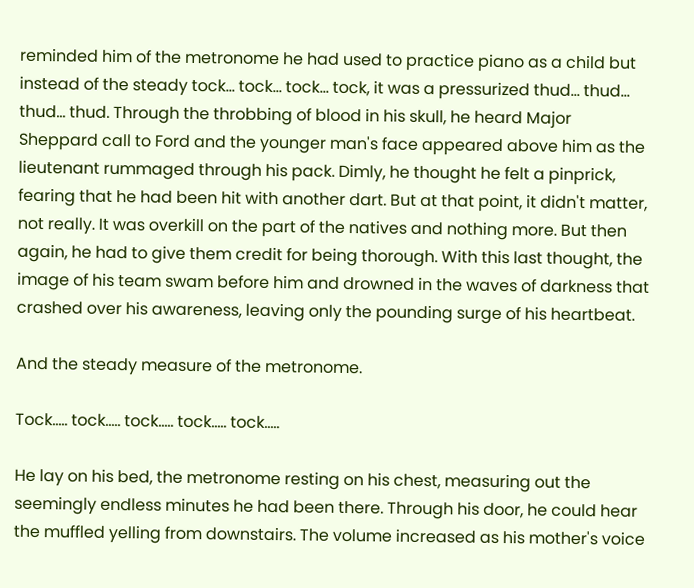reminded him of the metronome he had used to practice piano as a child but instead of the steady tock… tock… tock… tock, it was a pressurized thud… thud… thud… thud. Through the throbbing of blood in his skull, he heard Major Sheppard call to Ford and the younger man's face appeared above him as the lieutenant rummaged through his pack. Dimly, he thought he felt a pinprick, fearing that he had been hit with another dart. But at that point, it didn't matter, not really. It was overkill on the part of the natives and nothing more. But then again, he had to give them credit for being thorough. With this last thought, the image of his team swam before him and drowned in the waves of darkness that crashed over his awareness, leaving only the pounding surge of his heartbeat.

And the steady measure of the metronome.

Tock….. tock….. tock….. tock….. tock…..

He lay on his bed, the metronome resting on his chest, measuring out the seemingly endless minutes he had been there. Through his door, he could hear the muffled yelling from downstairs. The volume increased as his mother's voice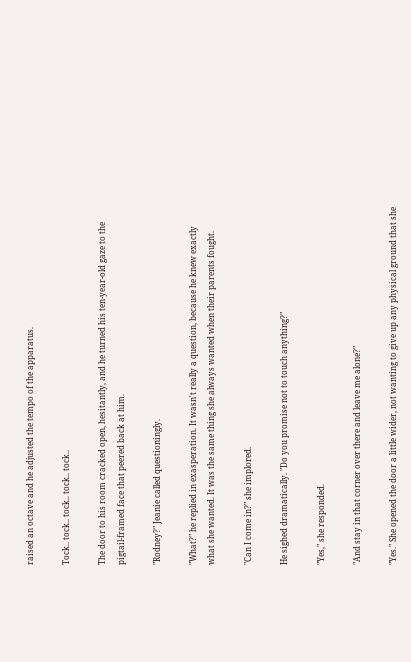raised an octave and he adjusted the tempo of the apparatus.

Tock.. tock.. tock.. tock.. tock..

The door to his room cracked open, hesitantly, and he turned his ten-year-old gaze to the pigtail-framed face that peered back at him.

"Rodney?" Jeanie called questioningly.

"What?" he replied in exasperation. It wasn't really a question, because he knew exactly what she wanted. It was the same thing she always wanted when their parents fought.

"Can I come in?" she implored.

He sighed dramatically. "Do you promise not to touch anything?"

"Yes," she responded.

"And stay in that corner over there and leave me alone?"

"Yes." She opened the door a little wider, not wanting to give up any physical ground that she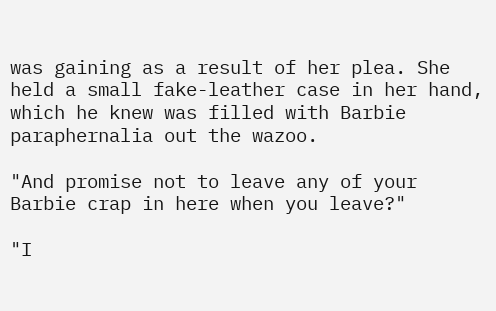was gaining as a result of her plea. She held a small fake-leather case in her hand, which he knew was filled with Barbie paraphernalia out the wazoo.

"And promise not to leave any of your Barbie crap in here when you leave?"

"I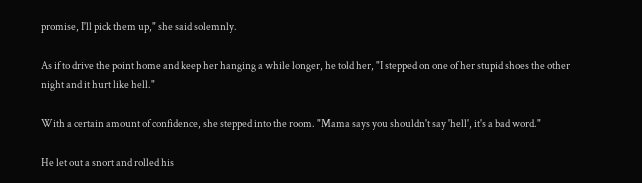promise, I'll pick them up," she said solemnly.

As if to drive the point home and keep her hanging a while longer, he told her, "I stepped on one of her stupid shoes the other night and it hurt like hell."

With a certain amount of confidence, she stepped into the room. "Mama says you shouldn't say 'hell', it's a bad word."

He let out a snort and rolled his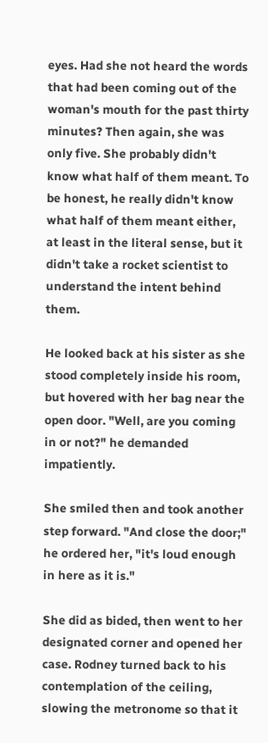eyes. Had she not heard the words that had been coming out of the woman's mouth for the past thirty minutes? Then again, she was only five. She probably didn't know what half of them meant. To be honest, he really didn't know what half of them meant either, at least in the literal sense, but it didn't take a rocket scientist to understand the intent behind them.

He looked back at his sister as she stood completely inside his room, but hovered with her bag near the open door. "Well, are you coming in or not?" he demanded impatiently.

She smiled then and took another step forward. "And close the door;" he ordered her, "it's loud enough in here as it is."

She did as bided, then went to her designated corner and opened her case. Rodney turned back to his contemplation of the ceiling, slowing the metronome so that it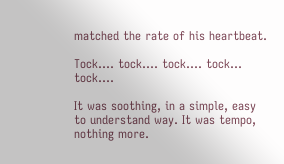matched the rate of his heartbeat.

Tock…. tock…. tock…. tock… tock….

It was soothing, in a simple, easy to understand way. It was tempo, nothing more.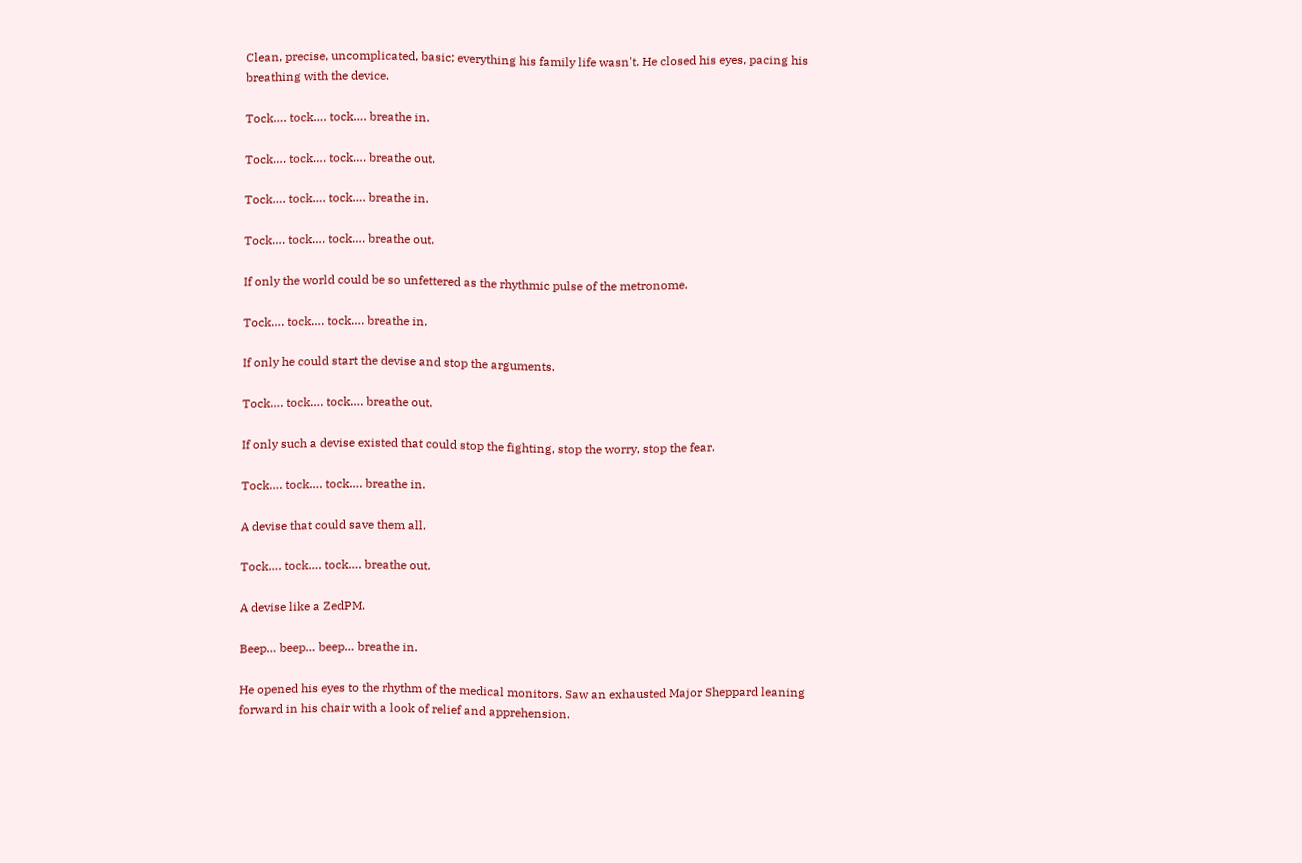Clean, precise, uncomplicated, basic; everything his family life wasn't. He closed his eyes, pacing his breathing with the device.

Tock…. tock…. tock…. breathe in.

Tock…. tock…. tock…. breathe out.

Tock…. tock…. tock…. breathe in.

Tock…. tock…. tock…. breathe out.

If only the world could be so unfettered as the rhythmic pulse of the metronome.

Tock…. tock…. tock…. breathe in.

If only he could start the devise and stop the arguments.

Tock…. tock…. tock…. breathe out.

If only such a devise existed that could stop the fighting, stop the worry, stop the fear.

Tock…. tock…. tock…. breathe in.

A devise that could save them all.

Tock…. tock…. tock…. breathe out.

A devise like a ZedPM.

Beep… beep… beep… breathe in.

He opened his eyes to the rhythm of the medical monitors. Saw an exhausted Major Sheppard leaning forward in his chair with a look of relief and apprehension.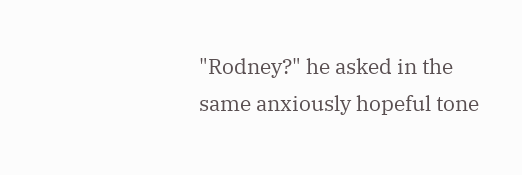"Rodney?" he asked in the same anxiously hopeful tone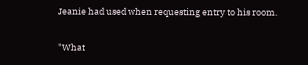Jeanie had used when requesting entry to his room.

"What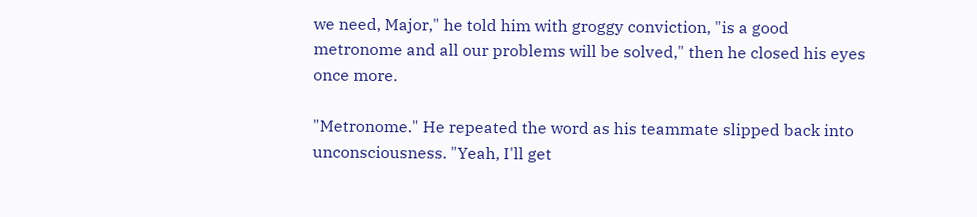we need, Major," he told him with groggy conviction, "is a good metronome and all our problems will be solved," then he closed his eyes once more.

"Metronome." He repeated the word as his teammate slipped back into unconsciousness. "Yeah, I'll get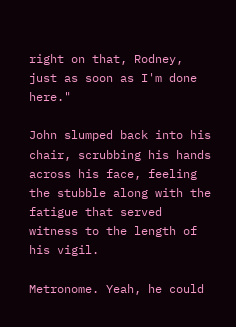right on that, Rodney, just as soon as I'm done here."

John slumped back into his chair, scrubbing his hands across his face, feeling the stubble along with the fatigue that served witness to the length of his vigil.

Metronome. Yeah, he could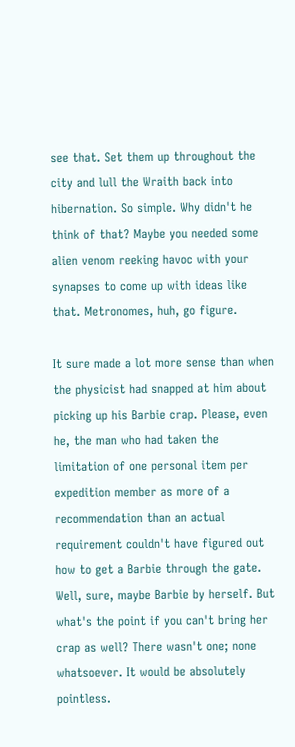see that. Set them up throughout the city and lull the Wraith back into hibernation. So simple. Why didn't he think of that? Maybe you needed some alien venom reeking havoc with your synapses to come up with ideas like that. Metronomes, huh, go figure.

It sure made a lot more sense than when the physicist had snapped at him about picking up his Barbie crap. Please, even he, the man who had taken the limitation of one personal item per expedition member as more of a recommendation than an actual requirement couldn't have figured out how to get a Barbie through the gate. Well, sure, maybe Barbie by herself. But what's the point if you can't bring her crap as well? There wasn't one; none whatsoever. It would be absolutely pointless.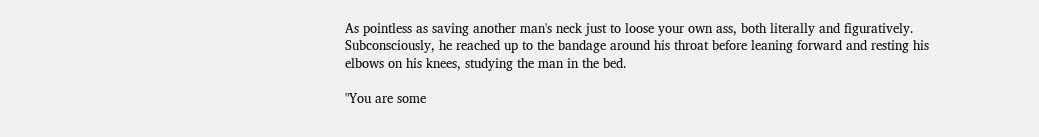As pointless as saving another man's neck just to loose your own ass, both literally and figuratively. Subconsciously, he reached up to the bandage around his throat before leaning forward and resting his elbows on his knees, studying the man in the bed.

"You are some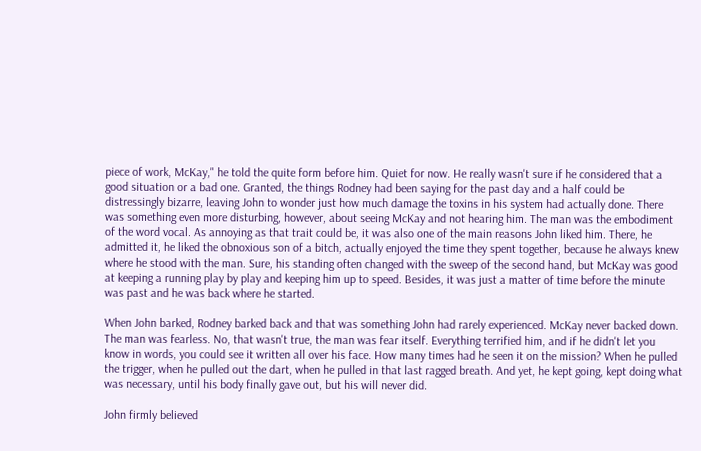piece of work, McKay," he told the quite form before him. Quiet for now. He really wasn't sure if he considered that a good situation or a bad one. Granted, the things Rodney had been saying for the past day and a half could be distressingly bizarre, leaving John to wonder just how much damage the toxins in his system had actually done. There was something even more disturbing, however, about seeing McKay and not hearing him. The man was the embodiment of the word vocal. As annoying as that trait could be, it was also one of the main reasons John liked him. There, he admitted it, he liked the obnoxious son of a bitch, actually enjoyed the time they spent together, because he always knew where he stood with the man. Sure, his standing often changed with the sweep of the second hand, but McKay was good at keeping a running play by play and keeping him up to speed. Besides, it was just a matter of time before the minute was past and he was back where he started.

When John barked, Rodney barked back and that was something John had rarely experienced. McKay never backed down. The man was fearless. No, that wasn't true, the man was fear itself. Everything terrified him, and if he didn't let you know in words, you could see it written all over his face. How many times had he seen it on the mission? When he pulled the trigger, when he pulled out the dart, when he pulled in that last ragged breath. And yet, he kept going, kept doing what was necessary, until his body finally gave out, but his will never did.

John firmly believed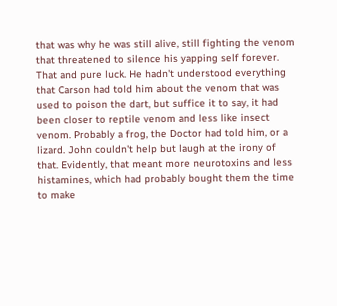that was why he was still alive, still fighting the venom that threatened to silence his yapping self forever. That and pure luck. He hadn't understood everything that Carson had told him about the venom that was used to poison the dart, but suffice it to say, it had been closer to reptile venom and less like insect venom. Probably a frog, the Doctor had told him, or a lizard. John couldn't help but laugh at the irony of that. Evidently, that meant more neurotoxins and less histamines, which had probably bought them the time to make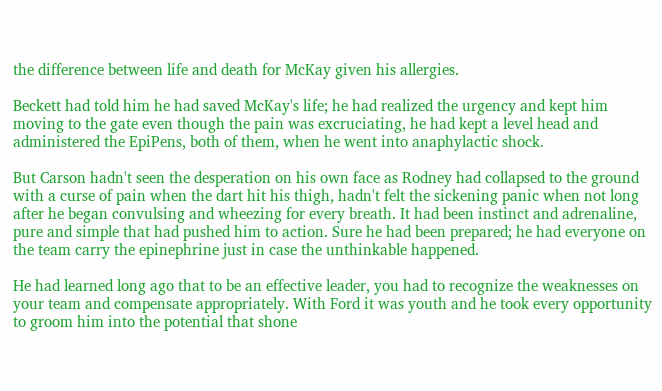the difference between life and death for McKay given his allergies.

Beckett had told him he had saved McKay's life; he had realized the urgency and kept him moving to the gate even though the pain was excruciating, he had kept a level head and administered the EpiPens, both of them, when he went into anaphylactic shock.

But Carson hadn't seen the desperation on his own face as Rodney had collapsed to the ground with a curse of pain when the dart hit his thigh, hadn't felt the sickening panic when not long after he began convulsing and wheezing for every breath. It had been instinct and adrenaline, pure and simple that had pushed him to action. Sure he had been prepared; he had everyone on the team carry the epinephrine just in case the unthinkable happened.

He had learned long ago that to be an effective leader, you had to recognize the weaknesses on your team and compensate appropriately. With Ford it was youth and he took every opportunity to groom him into the potential that shone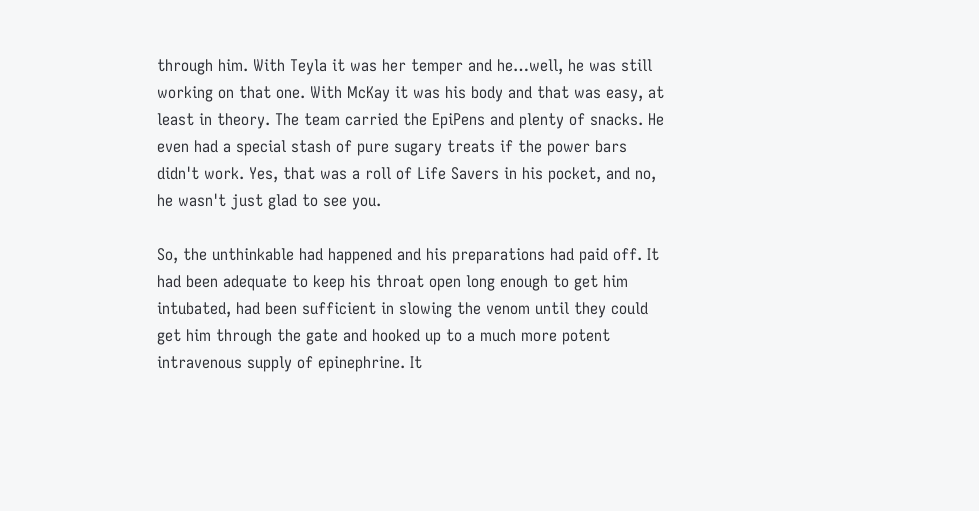through him. With Teyla it was her temper and he…well, he was still working on that one. With McKay it was his body and that was easy, at least in theory. The team carried the EpiPens and plenty of snacks. He even had a special stash of pure sugary treats if the power bars didn't work. Yes, that was a roll of Life Savers in his pocket, and no, he wasn't just glad to see you.

So, the unthinkable had happened and his preparations had paid off. It had been adequate to keep his throat open long enough to get him intubated, had been sufficient in slowing the venom until they could get him through the gate and hooked up to a much more potent intravenous supply of epinephrine. It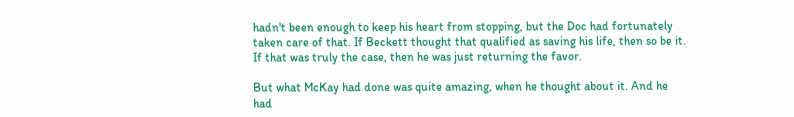hadn't been enough to keep his heart from stopping, but the Doc had fortunately taken care of that. If Beckett thought that qualified as saving his life, then so be it. If that was truly the case, then he was just returning the favor.

But what McKay had done was quite amazing, when he thought about it. And he had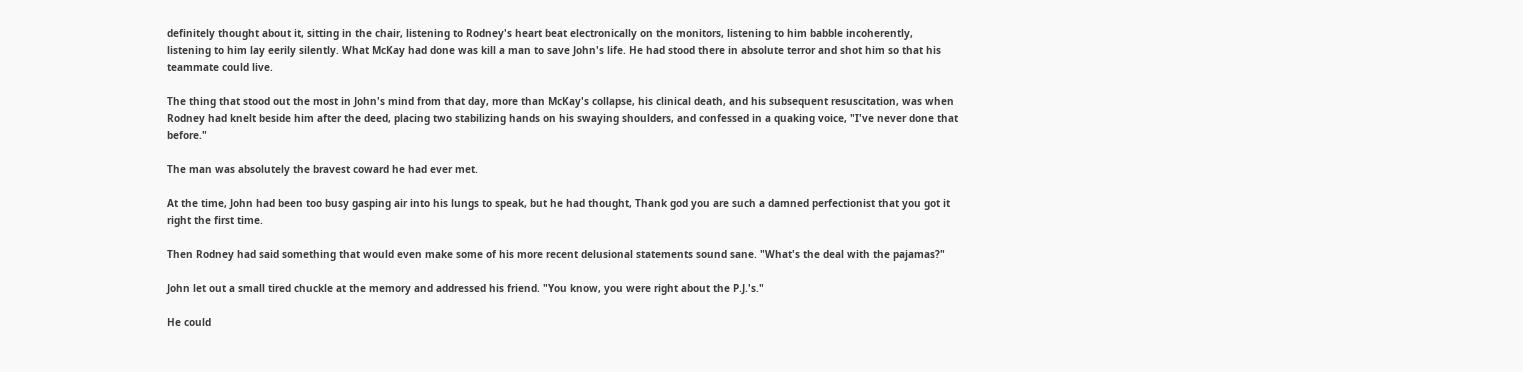definitely thought about it, sitting in the chair, listening to Rodney's heart beat electronically on the monitors, listening to him babble incoherently, listening to him lay eerily silently. What McKay had done was kill a man to save John's life. He had stood there in absolute terror and shot him so that his teammate could live.

The thing that stood out the most in John's mind from that day, more than McKay's collapse, his clinical death, and his subsequent resuscitation, was when Rodney had knelt beside him after the deed, placing two stabilizing hands on his swaying shoulders, and confessed in a quaking voice, "I've never done that before."

The man was absolutely the bravest coward he had ever met.

At the time, John had been too busy gasping air into his lungs to speak, but he had thought, Thank god you are such a damned perfectionist that you got it right the first time.

Then Rodney had said something that would even make some of his more recent delusional statements sound sane. "What's the deal with the pajamas?"

John let out a small tired chuckle at the memory and addressed his friend. "You know, you were right about the P.J.'s."

He could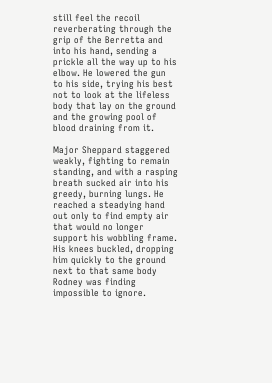still feel the recoil reverberating through the grip of the Berretta and into his hand, sending a prickle all the way up to his elbow. He lowered the gun to his side, trying his best not to look at the lifeless body that lay on the ground and the growing pool of blood draining from it.

Major Sheppard staggered weakly, fighting to remain standing, and with a rasping breath sucked air into his greedy, burning lungs. He reached a steadying hand out only to find empty air that would no longer support his wobbling frame. His knees buckled, dropping him quickly to the ground next to that same body Rodney was finding impossible to ignore.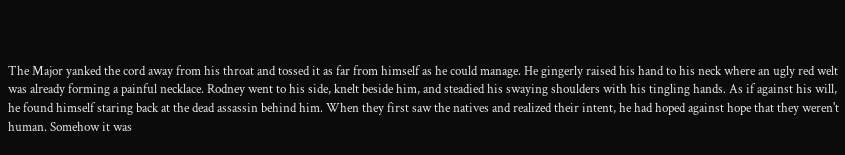The Major yanked the cord away from his throat and tossed it as far from himself as he could manage. He gingerly raised his hand to his neck where an ugly red welt was already forming a painful necklace. Rodney went to his side, knelt beside him, and steadied his swaying shoulders with his tingling hands. As if against his will, he found himself staring back at the dead assassin behind him. When they first saw the natives and realized their intent, he had hoped against hope that they weren't human. Somehow it was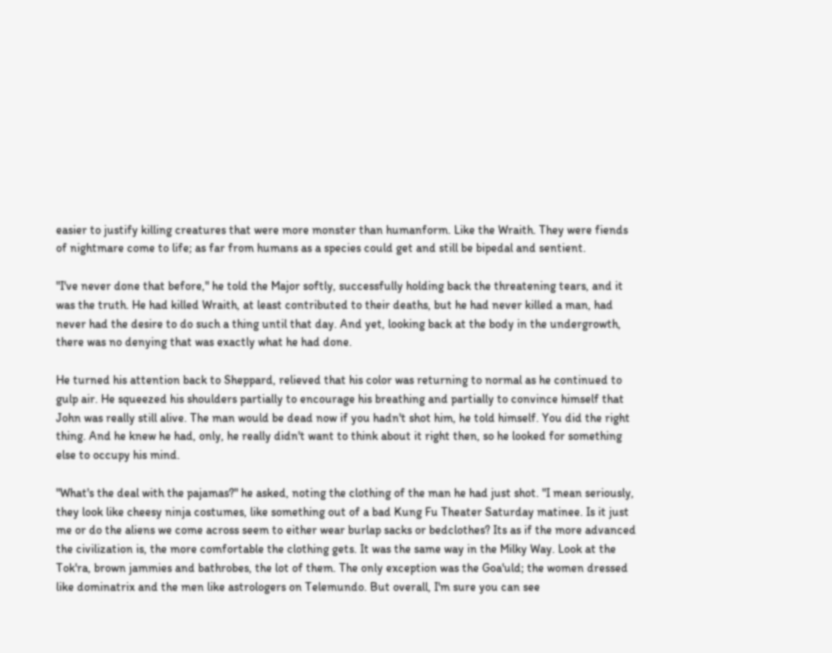easier to justify killing creatures that were more monster than humanform. Like the Wraith. They were fiends of nightmare come to life; as far from humans as a species could get and still be bipedal and sentient.

"I've never done that before," he told the Major softly, successfully holding back the threatening tears, and it was the truth. He had killed Wraith, at least contributed to their deaths, but he had never killed a man, had never had the desire to do such a thing until that day. And yet, looking back at the body in the undergrowth, there was no denying that was exactly what he had done.

He turned his attention back to Sheppard, relieved that his color was returning to normal as he continued to gulp air. He squeezed his shoulders partially to encourage his breathing and partially to convince himself that John was really still alive. The man would be dead now if you hadn't shot him, he told himself. You did the right thing. And he knew he had, only, he really didn't want to think about it right then, so he looked for something else to occupy his mind.

"What's the deal with the pajamas?" he asked, noting the clothing of the man he had just shot. "I mean seriously, they look like cheesy ninja costumes, like something out of a bad Kung Fu Theater Saturday matinee. Is it just me or do the aliens we come across seem to either wear burlap sacks or bedclothes? Its as if the more advanced the civilization is, the more comfortable the clothing gets. It was the same way in the Milky Way. Look at the Tok'ra, brown jammies and bathrobes, the lot of them. The only exception was the Goa'uld; the women dressed like dominatrix and the men like astrologers on Telemundo. But overall, I'm sure you can see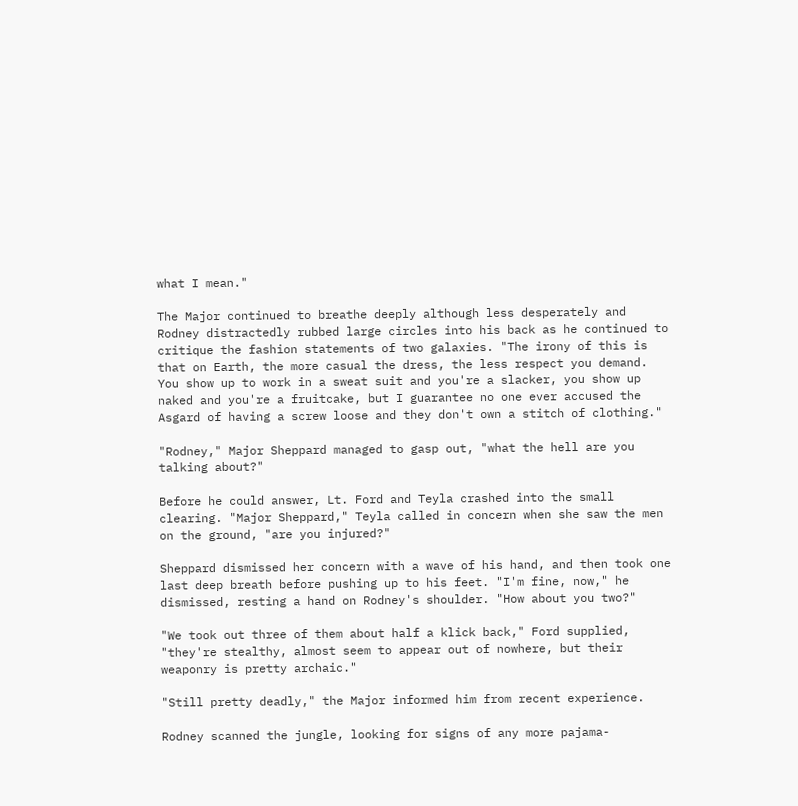what I mean."

The Major continued to breathe deeply although less desperately and Rodney distractedly rubbed large circles into his back as he continued to critique the fashion statements of two galaxies. "The irony of this is that on Earth, the more casual the dress, the less respect you demand. You show up to work in a sweat suit and you're a slacker, you show up naked and you're a fruitcake, but I guarantee no one ever accused the Asgard of having a screw loose and they don't own a stitch of clothing."

"Rodney," Major Sheppard managed to gasp out, "what the hell are you talking about?"

Before he could answer, Lt. Ford and Teyla crashed into the small clearing. "Major Sheppard," Teyla called in concern when she saw the men on the ground, "are you injured?"

Sheppard dismissed her concern with a wave of his hand, and then took one last deep breath before pushing up to his feet. "I'm fine, now," he dismissed, resting a hand on Rodney's shoulder. "How about you two?"

"We took out three of them about half a klick back," Ford supplied, "they're stealthy, almost seem to appear out of nowhere, but their weaponry is pretty archaic."

"Still pretty deadly," the Major informed him from recent experience.

Rodney scanned the jungle, looking for signs of any more pajama-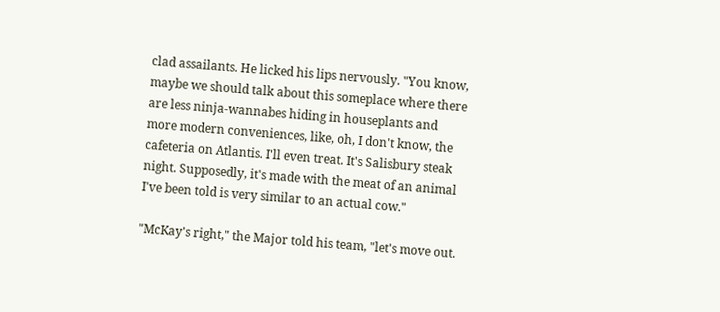clad assailants. He licked his lips nervously. "You know, maybe we should talk about this someplace where there are less ninja-wannabes hiding in houseplants and more modern conveniences, like, oh, I don't know, the cafeteria on Atlantis. I'll even treat. It's Salisbury steak night. Supposedly, it's made with the meat of an animal I've been told is very similar to an actual cow."

"McKay's right," the Major told his team, "let's move out.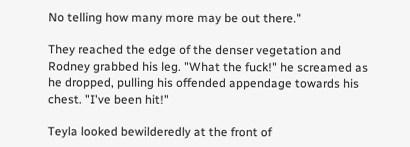No telling how many more may be out there."

They reached the edge of the denser vegetation and Rodney grabbed his leg. "What the fuck!" he screamed as he dropped, pulling his offended appendage towards his chest. "I've been hit!"

Teyla looked bewilderedly at the front of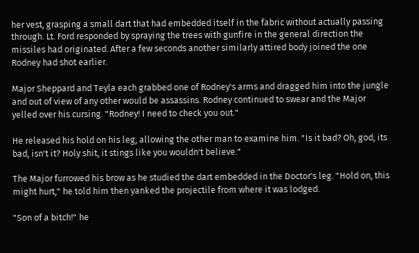her vest, grasping a small dart that had embedded itself in the fabric without actually passing through. Lt. Ford responded by spraying the trees with gunfire in the general direction the missiles had originated. After a few seconds another similarly attired body joined the one Rodney had shot earlier.

Major Sheppard and Teyla each grabbed one of Rodney's arms and dragged him into the jungle and out of view of any other would be assassins. Rodney continued to swear and the Major yelled over his cursing. "Rodney! I need to check you out."

He released his hold on his leg, allowing the other man to examine him. "Is it bad? Oh, god, its bad, isn't it? Holy shit, it stings like you wouldn't believe."

The Major furrowed his brow as he studied the dart embedded in the Doctor's leg. "Hold on, this might hurt," he told him then yanked the projectile from where it was lodged.

"Son of a bitch!" he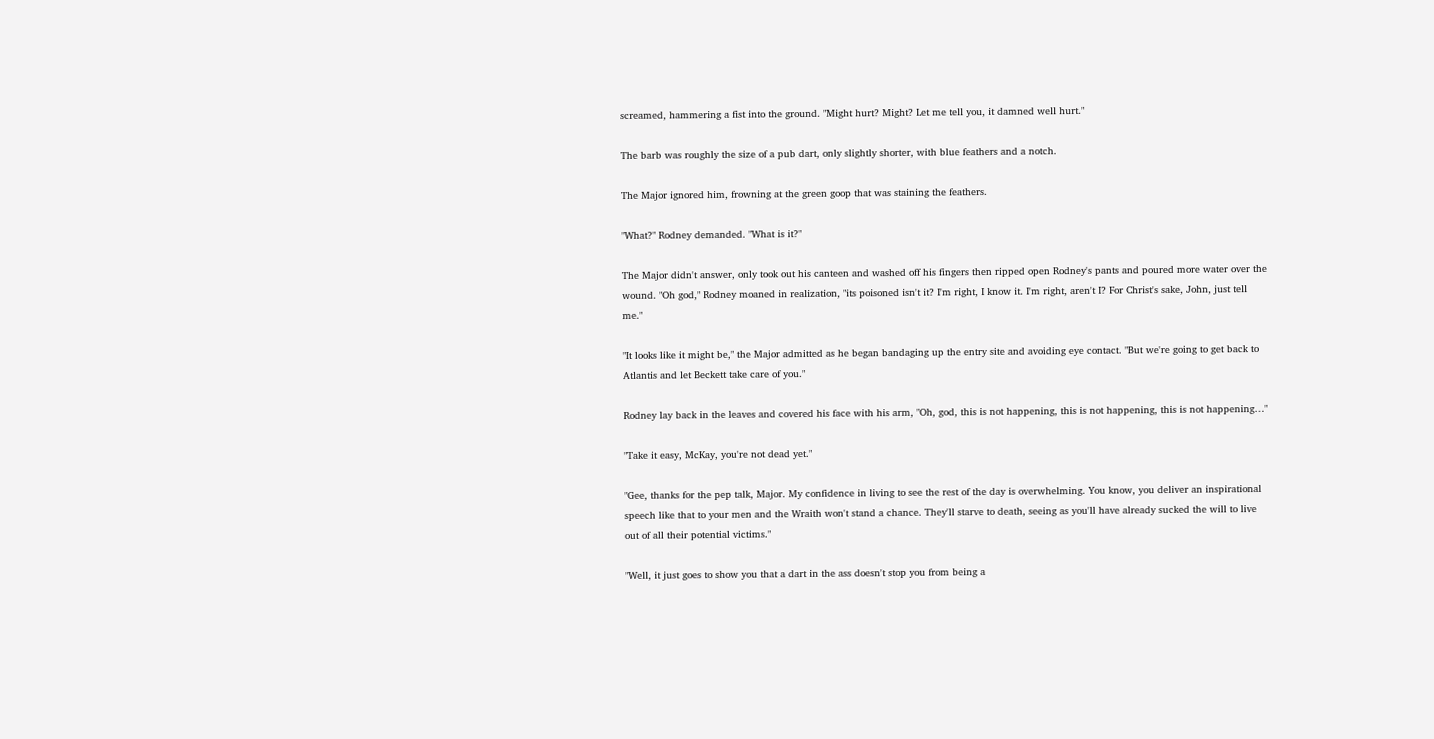screamed, hammering a fist into the ground. "Might hurt? Might? Let me tell you, it damned well hurt."

The barb was roughly the size of a pub dart, only slightly shorter, with blue feathers and a notch.

The Major ignored him, frowning at the green goop that was staining the feathers.

"What?" Rodney demanded. "What is it?"

The Major didn't answer, only took out his canteen and washed off his fingers then ripped open Rodney's pants and poured more water over the wound. "Oh god," Rodney moaned in realization, "its poisoned isn't it? I'm right, I know it. I'm right, aren't I? For Christ's sake, John, just tell me."

"It looks like it might be," the Major admitted as he began bandaging up the entry site and avoiding eye contact. "But we're going to get back to Atlantis and let Beckett take care of you."

Rodney lay back in the leaves and covered his face with his arm, "Oh, god, this is not happening, this is not happening, this is not happening…"

"Take it easy, McKay, you're not dead yet."

"Gee, thanks for the pep talk, Major. My confidence in living to see the rest of the day is overwhelming. You know, you deliver an inspirational speech like that to your men and the Wraith won't stand a chance. They'll starve to death, seeing as you'll have already sucked the will to live out of all their potential victims."

"Well, it just goes to show you that a dart in the ass doesn't stop you from being a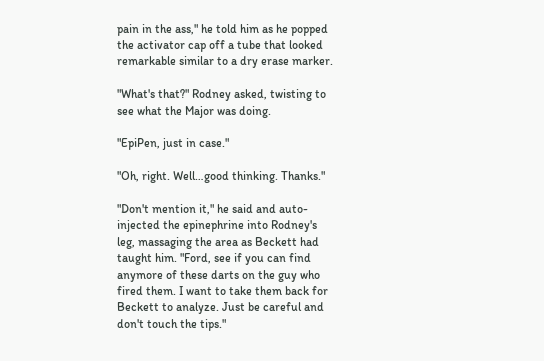pain in the ass," he told him as he popped the activator cap off a tube that looked remarkable similar to a dry erase marker.

"What's that?" Rodney asked, twisting to see what the Major was doing.

"EpiPen, just in case."

"Oh, right. Well…good thinking. Thanks."

"Don't mention it," he said and auto-injected the epinephrine into Rodney's leg, massaging the area as Beckett had taught him. "Ford, see if you can find anymore of these darts on the guy who fired them. I want to take them back for Beckett to analyze. Just be careful and don't touch the tips."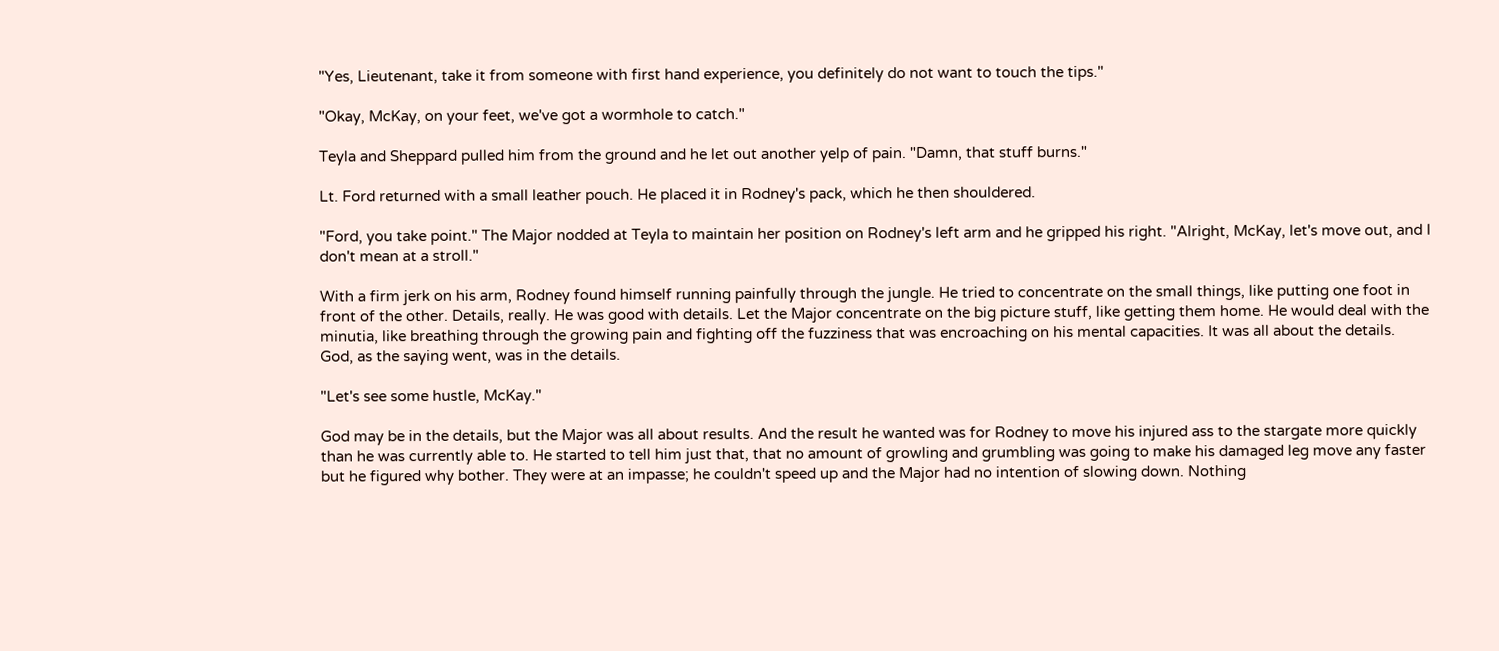"Yes, Lieutenant, take it from someone with first hand experience, you definitely do not want to touch the tips."

"Okay, McKay, on your feet, we've got a wormhole to catch."

Teyla and Sheppard pulled him from the ground and he let out another yelp of pain. "Damn, that stuff burns."

Lt. Ford returned with a small leather pouch. He placed it in Rodney's pack, which he then shouldered.

"Ford, you take point." The Major nodded at Teyla to maintain her position on Rodney's left arm and he gripped his right. "Alright, McKay, let's move out, and I don't mean at a stroll."

With a firm jerk on his arm, Rodney found himself running painfully through the jungle. He tried to concentrate on the small things, like putting one foot in front of the other. Details, really. He was good with details. Let the Major concentrate on the big picture stuff, like getting them home. He would deal with the minutia, like breathing through the growing pain and fighting off the fuzziness that was encroaching on his mental capacities. It was all about the details. God, as the saying went, was in the details.

"Let's see some hustle, McKay."

God may be in the details, but the Major was all about results. And the result he wanted was for Rodney to move his injured ass to the stargate more quickly than he was currently able to. He started to tell him just that, that no amount of growling and grumbling was going to make his damaged leg move any faster but he figured why bother. They were at an impasse; he couldn't speed up and the Major had no intention of slowing down. Nothing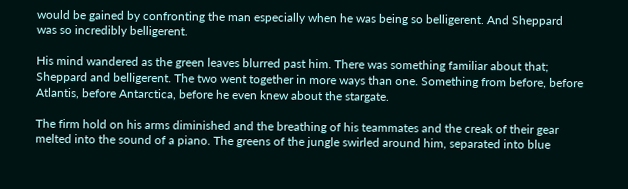would be gained by confronting the man especially when he was being so belligerent. And Sheppard was so incredibly belligerent.

His mind wandered as the green leaves blurred past him. There was something familiar about that; Sheppard and belligerent. The two went together in more ways than one. Something from before, before Atlantis, before Antarctica, before he even knew about the stargate.

The firm hold on his arms diminished and the breathing of his teammates and the creak of their gear melted into the sound of a piano. The greens of the jungle swirled around him, separated into blue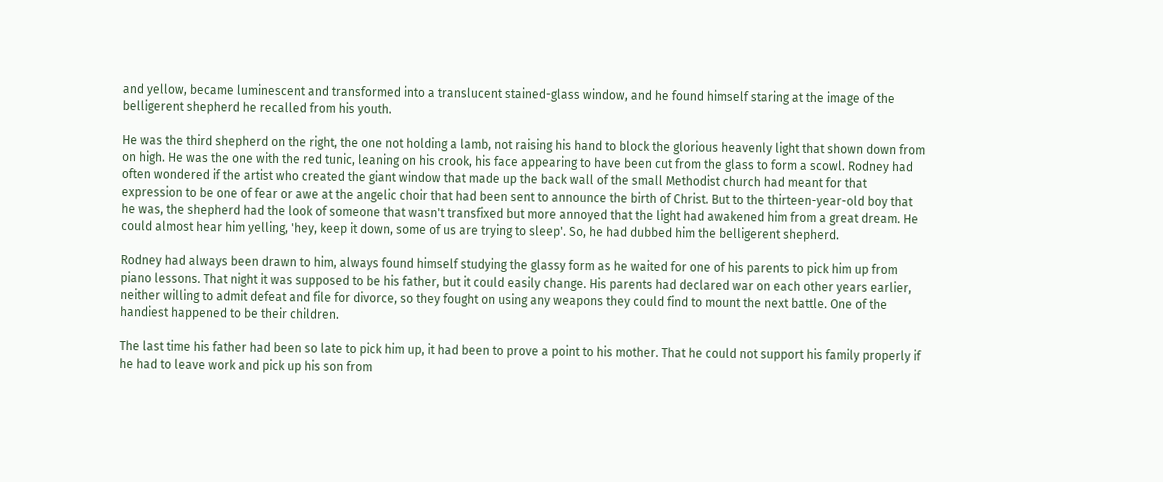and yellow, became luminescent and transformed into a translucent stained-glass window, and he found himself staring at the image of the belligerent shepherd he recalled from his youth.

He was the third shepherd on the right, the one not holding a lamb, not raising his hand to block the glorious heavenly light that shown down from on high. He was the one with the red tunic, leaning on his crook, his face appearing to have been cut from the glass to form a scowl. Rodney had often wondered if the artist who created the giant window that made up the back wall of the small Methodist church had meant for that expression to be one of fear or awe at the angelic choir that had been sent to announce the birth of Christ. But to the thirteen-year-old boy that he was, the shepherd had the look of someone that wasn't transfixed but more annoyed that the light had awakened him from a great dream. He could almost hear him yelling, 'hey, keep it down, some of us are trying to sleep'. So, he had dubbed him the belligerent shepherd.

Rodney had always been drawn to him, always found himself studying the glassy form as he waited for one of his parents to pick him up from piano lessons. That night it was supposed to be his father, but it could easily change. His parents had declared war on each other years earlier, neither willing to admit defeat and file for divorce, so they fought on using any weapons they could find to mount the next battle. One of the handiest happened to be their children.

The last time his father had been so late to pick him up, it had been to prove a point to his mother. That he could not support his family properly if he had to leave work and pick up his son from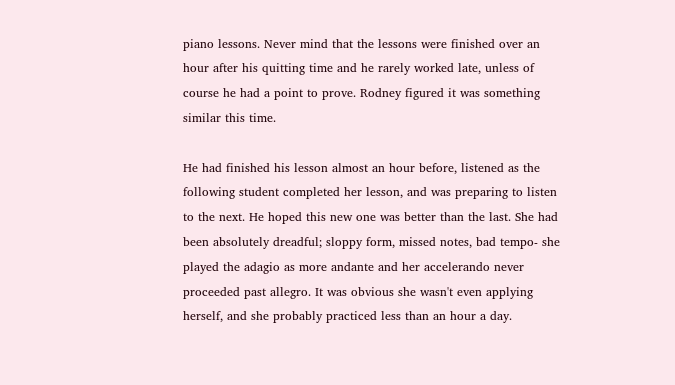piano lessons. Never mind that the lessons were finished over an hour after his quitting time and he rarely worked late, unless of course he had a point to prove. Rodney figured it was something similar this time.

He had finished his lesson almost an hour before, listened as the following student completed her lesson, and was preparing to listen to the next. He hoped this new one was better than the last. She had been absolutely dreadful; sloppy form, missed notes, bad tempo- she played the adagio as more andante and her accelerando never proceeded past allegro. It was obvious she wasn't even applying herself, and she probably practiced less than an hour a day.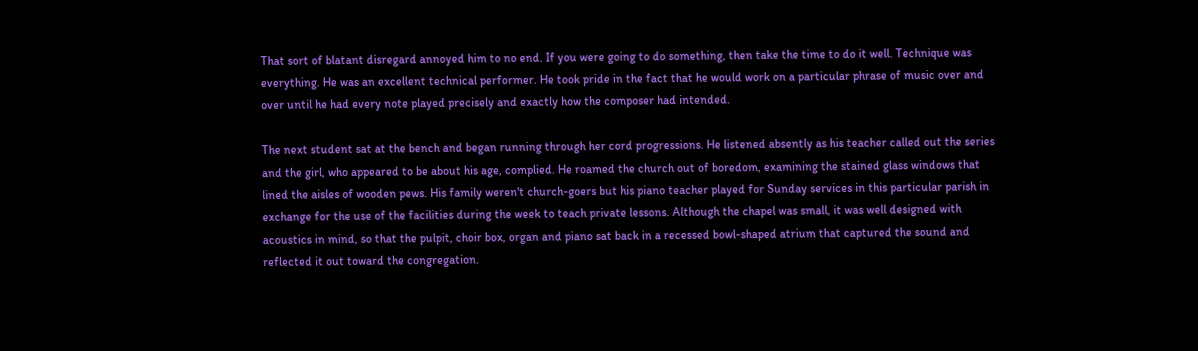That sort of blatant disregard annoyed him to no end. If you were going to do something, then take the time to do it well. Technique was everything. He was an excellent technical performer. He took pride in the fact that he would work on a particular phrase of music over and over until he had every note played precisely and exactly how the composer had intended.

The next student sat at the bench and began running through her cord progressions. He listened absently as his teacher called out the series and the girl, who appeared to be about his age, complied. He roamed the church out of boredom, examining the stained glass windows that lined the aisles of wooden pews. His family weren't church-goers but his piano teacher played for Sunday services in this particular parish in exchange for the use of the facilities during the week to teach private lessons. Although the chapel was small, it was well designed with acoustics in mind, so that the pulpit, choir box, organ and piano sat back in a recessed bowl-shaped atrium that captured the sound and reflected it out toward the congregation.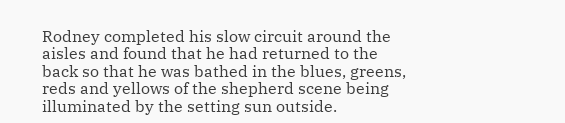Rodney completed his slow circuit around the aisles and found that he had returned to the back so that he was bathed in the blues, greens, reds and yellows of the shepherd scene being illuminated by the setting sun outside.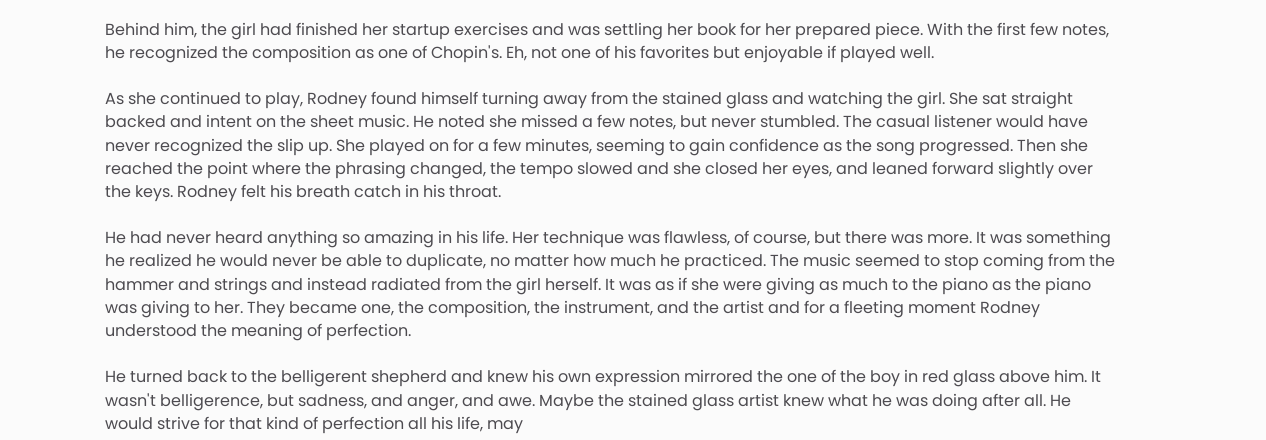Behind him, the girl had finished her startup exercises and was settling her book for her prepared piece. With the first few notes, he recognized the composition as one of Chopin's. Eh, not one of his favorites but enjoyable if played well.

As she continued to play, Rodney found himself turning away from the stained glass and watching the girl. She sat straight backed and intent on the sheet music. He noted she missed a few notes, but never stumbled. The casual listener would have never recognized the slip up. She played on for a few minutes, seeming to gain confidence as the song progressed. Then she reached the point where the phrasing changed, the tempo slowed and she closed her eyes, and leaned forward slightly over the keys. Rodney felt his breath catch in his throat.

He had never heard anything so amazing in his life. Her technique was flawless, of course, but there was more. It was something he realized he would never be able to duplicate, no matter how much he practiced. The music seemed to stop coming from the hammer and strings and instead radiated from the girl herself. It was as if she were giving as much to the piano as the piano was giving to her. They became one, the composition, the instrument, and the artist and for a fleeting moment Rodney understood the meaning of perfection.

He turned back to the belligerent shepherd and knew his own expression mirrored the one of the boy in red glass above him. It wasn't belligerence, but sadness, and anger, and awe. Maybe the stained glass artist knew what he was doing after all. He would strive for that kind of perfection all his life, may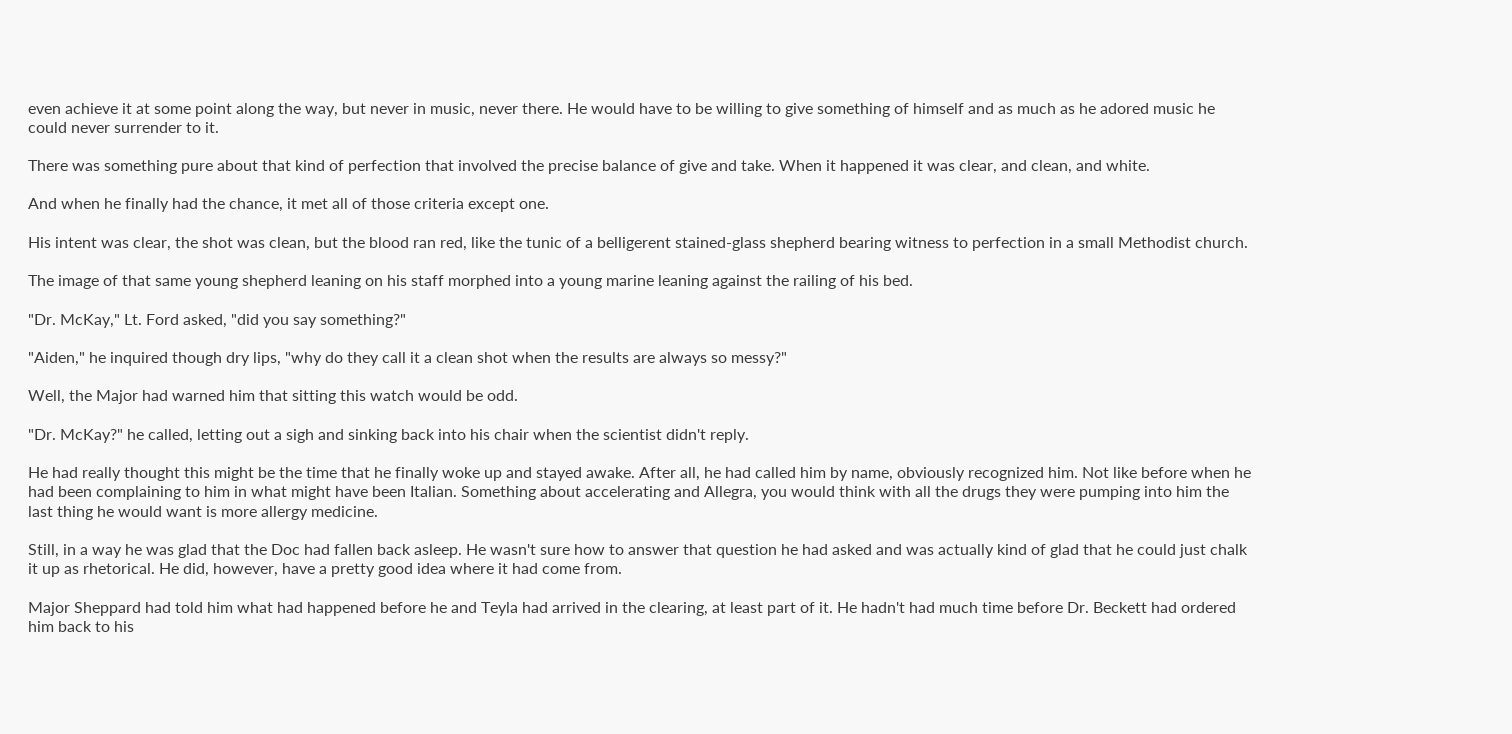even achieve it at some point along the way, but never in music, never there. He would have to be willing to give something of himself and as much as he adored music he could never surrender to it.

There was something pure about that kind of perfection that involved the precise balance of give and take. When it happened it was clear, and clean, and white.

And when he finally had the chance, it met all of those criteria except one.

His intent was clear, the shot was clean, but the blood ran red, like the tunic of a belligerent stained-glass shepherd bearing witness to perfection in a small Methodist church.

The image of that same young shepherd leaning on his staff morphed into a young marine leaning against the railing of his bed.

"Dr. McKay," Lt. Ford asked, "did you say something?"

"Aiden," he inquired though dry lips, "why do they call it a clean shot when the results are always so messy?"

Well, the Major had warned him that sitting this watch would be odd.

"Dr. McKay?" he called, letting out a sigh and sinking back into his chair when the scientist didn't reply.

He had really thought this might be the time that he finally woke up and stayed awake. After all, he had called him by name, obviously recognized him. Not like before when he had been complaining to him in what might have been Italian. Something about accelerating and Allegra, you would think with all the drugs they were pumping into him the last thing he would want is more allergy medicine.

Still, in a way he was glad that the Doc had fallen back asleep. He wasn't sure how to answer that question he had asked and was actually kind of glad that he could just chalk it up as rhetorical. He did, however, have a pretty good idea where it had come from.

Major Sheppard had told him what had happened before he and Teyla had arrived in the clearing, at least part of it. He hadn't had much time before Dr. Beckett had ordered him back to his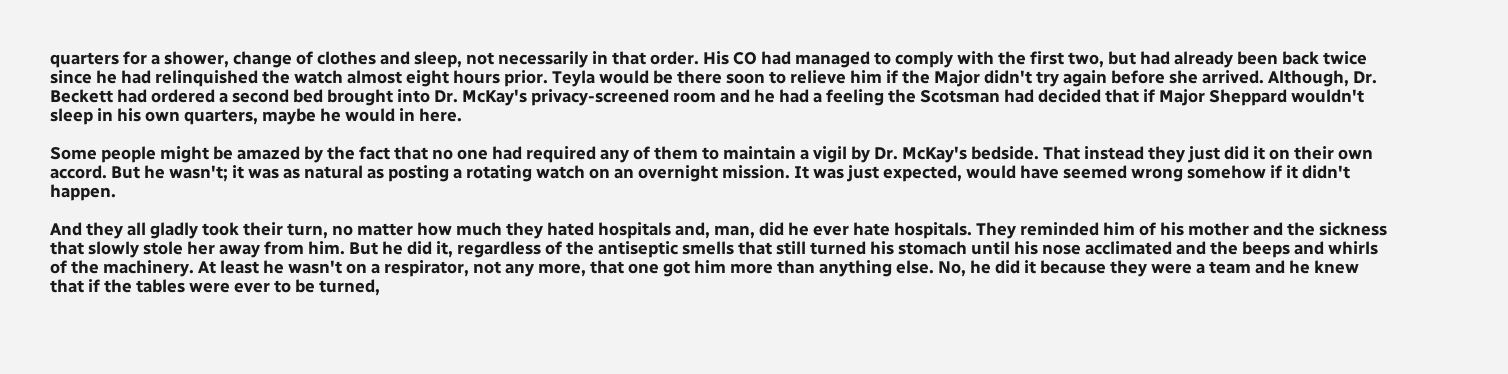quarters for a shower, change of clothes and sleep, not necessarily in that order. His CO had managed to comply with the first two, but had already been back twice since he had relinquished the watch almost eight hours prior. Teyla would be there soon to relieve him if the Major didn't try again before she arrived. Although, Dr. Beckett had ordered a second bed brought into Dr. McKay's privacy-screened room and he had a feeling the Scotsman had decided that if Major Sheppard wouldn't sleep in his own quarters, maybe he would in here.

Some people might be amazed by the fact that no one had required any of them to maintain a vigil by Dr. McKay's bedside. That instead they just did it on their own accord. But he wasn't; it was as natural as posting a rotating watch on an overnight mission. It was just expected, would have seemed wrong somehow if it didn't happen.

And they all gladly took their turn, no matter how much they hated hospitals and, man, did he ever hate hospitals. They reminded him of his mother and the sickness that slowly stole her away from him. But he did it, regardless of the antiseptic smells that still turned his stomach until his nose acclimated and the beeps and whirls of the machinery. At least he wasn't on a respirator, not any more, that one got him more than anything else. No, he did it because they were a team and he knew that if the tables were ever to be turned,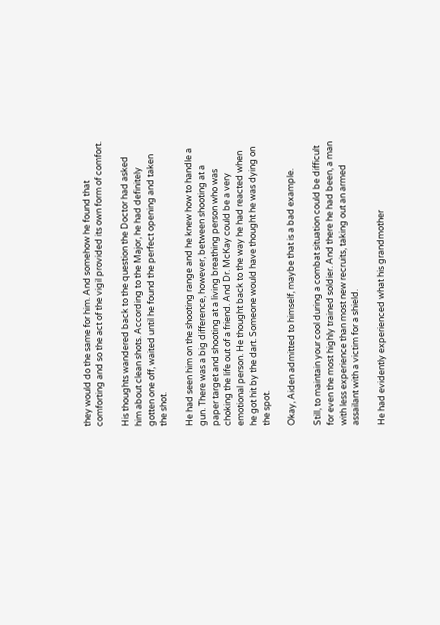they would do the same for him. And somehow he found that comforting and so the act of the vigil provided its own form of comfort.

His thoughts wandered back to the question the Doctor had asked him about clean shots. According to the Major, he had definitely gotten one off, waited until he found the perfect opening and taken the shot.

He had seen him on the shooting range and he knew how to handle a gun. There was a big difference, however, between shooting at a paper target and shooting at a living breathing person who was choking the life out of a friend. And Dr. McKay could be a very emotional person. He thought back to the way he had reacted when he got hit by the dart. Someone would have thought he was dying on the spot.

Okay, Aiden admitted to himself, maybe that is a bad example.

Still, to maintain your cool during a combat situation could be difficult for even the most highly trained soldier. And there he had been, a man with less experience than most new recruits, taking out an armed assailant with a victim for a shield.

He had evidently experienced what his grandmother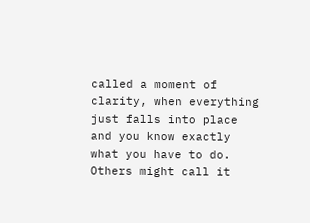called a moment of clarity, when everything just falls into place and you know exactly what you have to do. Others might call it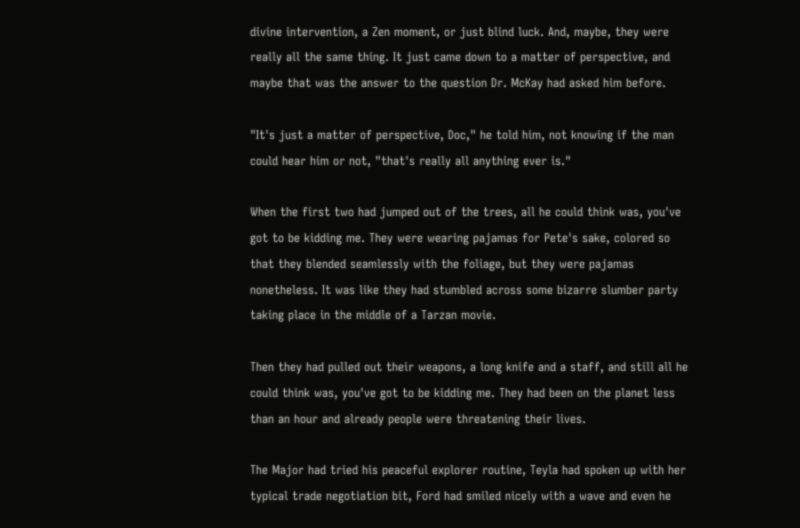divine intervention, a Zen moment, or just blind luck. And, maybe, they were really all the same thing. It just came down to a matter of perspective, and maybe that was the answer to the question Dr. McKay had asked him before.

"It's just a matter of perspective, Doc," he told him, not knowing if the man could hear him or not, "that's really all anything ever is."

When the first two had jumped out of the trees, all he could think was, you've got to be kidding me. They were wearing pajamas for Pete's sake, colored so that they blended seamlessly with the foliage, but they were pajamas nonetheless. It was like they had stumbled across some bizarre slumber party taking place in the middle of a Tarzan movie.

Then they had pulled out their weapons, a long knife and a staff, and still all he could think was, you've got to be kidding me. They had been on the planet less than an hour and already people were threatening their lives.

The Major had tried his peaceful explorer routine, Teyla had spoken up with her typical trade negotiation bit, Ford had smiled nicely with a wave and even he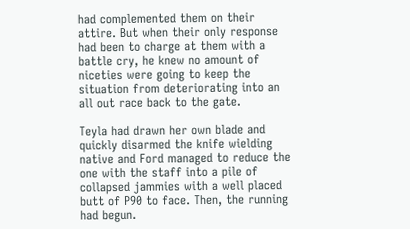had complemented them on their attire. But when their only response had been to charge at them with a battle cry, he knew no amount of niceties were going to keep the situation from deteriorating into an all out race back to the gate.

Teyla had drawn her own blade and quickly disarmed the knife wielding native and Ford managed to reduce the one with the staff into a pile of collapsed jammies with a well placed butt of P90 to face. Then, the running had begun.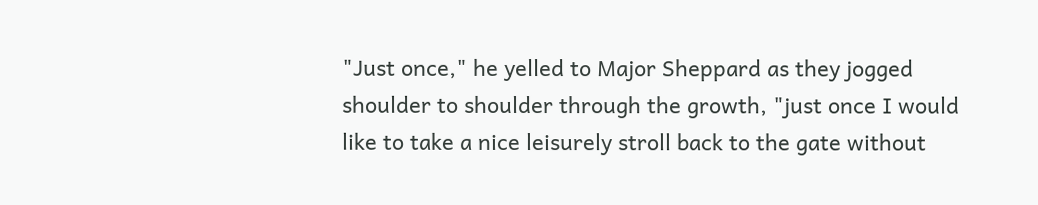"Just once," he yelled to Major Sheppard as they jogged shoulder to shoulder through the growth, "just once I would like to take a nice leisurely stroll back to the gate without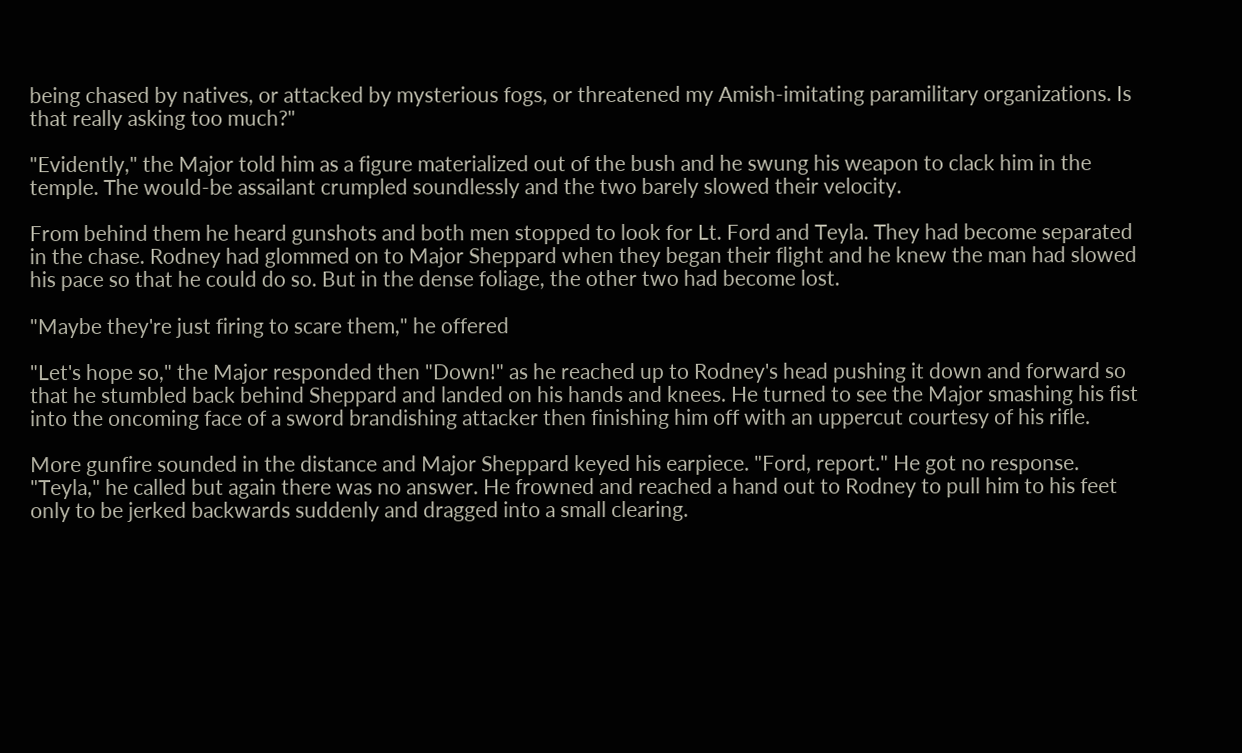being chased by natives, or attacked by mysterious fogs, or threatened my Amish-imitating paramilitary organizations. Is that really asking too much?"

"Evidently," the Major told him as a figure materialized out of the bush and he swung his weapon to clack him in the temple. The would-be assailant crumpled soundlessly and the two barely slowed their velocity.

From behind them he heard gunshots and both men stopped to look for Lt. Ford and Teyla. They had become separated in the chase. Rodney had glommed on to Major Sheppard when they began their flight and he knew the man had slowed his pace so that he could do so. But in the dense foliage, the other two had become lost.

"Maybe they're just firing to scare them," he offered

"Let's hope so," the Major responded then "Down!" as he reached up to Rodney's head pushing it down and forward so that he stumbled back behind Sheppard and landed on his hands and knees. He turned to see the Major smashing his fist into the oncoming face of a sword brandishing attacker then finishing him off with an uppercut courtesy of his rifle.

More gunfire sounded in the distance and Major Sheppard keyed his earpiece. "Ford, report." He got no response. "Teyla," he called but again there was no answer. He frowned and reached a hand out to Rodney to pull him to his feet only to be jerked backwards suddenly and dragged into a small clearing.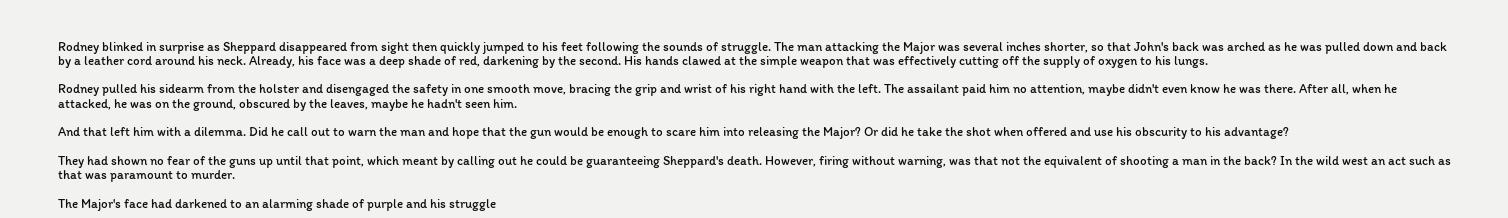Rodney blinked in surprise as Sheppard disappeared from sight then quickly jumped to his feet following the sounds of struggle. The man attacking the Major was several inches shorter, so that John's back was arched as he was pulled down and back by a leather cord around his neck. Already, his face was a deep shade of red, darkening by the second. His hands clawed at the simple weapon that was effectively cutting off the supply of oxygen to his lungs.

Rodney pulled his sidearm from the holster and disengaged the safety in one smooth move, bracing the grip and wrist of his right hand with the left. The assailant paid him no attention, maybe didn't even know he was there. After all, when he attacked, he was on the ground, obscured by the leaves, maybe he hadn't seen him.

And that left him with a dilemma. Did he call out to warn the man and hope that the gun would be enough to scare him into releasing the Major? Or did he take the shot when offered and use his obscurity to his advantage?

They had shown no fear of the guns up until that point, which meant by calling out he could be guaranteeing Sheppard's death. However, firing without warning, was that not the equivalent of shooting a man in the back? In the wild west an act such as that was paramount to murder.

The Major's face had darkened to an alarming shade of purple and his struggle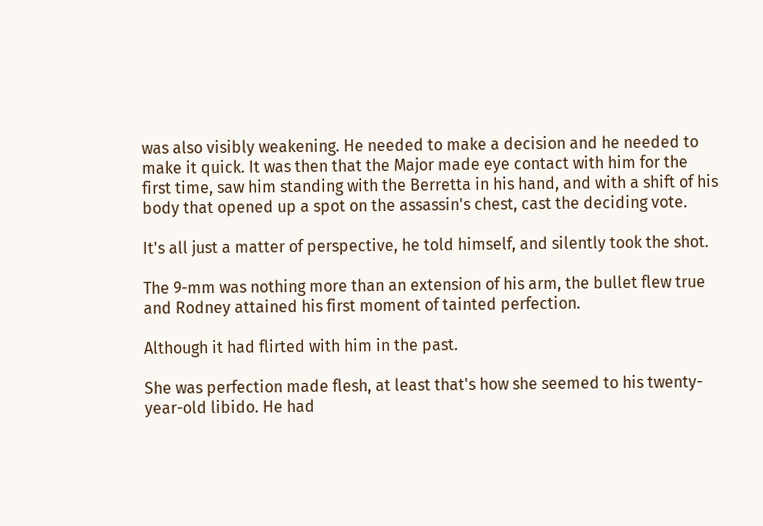was also visibly weakening. He needed to make a decision and he needed to make it quick. It was then that the Major made eye contact with him for the first time, saw him standing with the Berretta in his hand, and with a shift of his body that opened up a spot on the assassin's chest, cast the deciding vote.

It's all just a matter of perspective, he told himself, and silently took the shot.

The 9-mm was nothing more than an extension of his arm, the bullet flew true and Rodney attained his first moment of tainted perfection.

Although it had flirted with him in the past.

She was perfection made flesh, at least that's how she seemed to his twenty-year-old libido. He had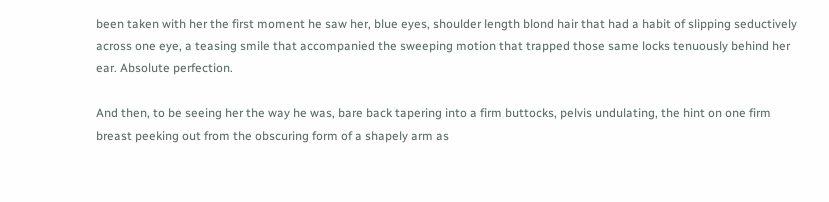been taken with her the first moment he saw her, blue eyes, shoulder length blond hair that had a habit of slipping seductively across one eye, a teasing smile that accompanied the sweeping motion that trapped those same locks tenuously behind her ear. Absolute perfection.

And then, to be seeing her the way he was, bare back tapering into a firm buttocks, pelvis undulating, the hint on one firm breast peeking out from the obscuring form of a shapely arm as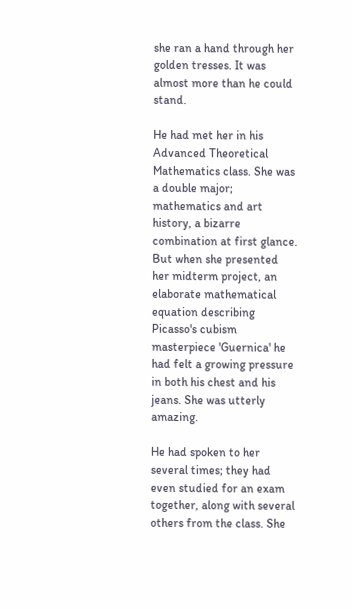she ran a hand through her golden tresses. It was almost more than he could stand.

He had met her in his Advanced Theoretical Mathematics class. She was a double major; mathematics and art history, a bizarre combination at first glance. But when she presented her midterm project, an elaborate mathematical equation describing Picasso's cubism masterpiece 'Guernica' he had felt a growing pressure in both his chest and his jeans. She was utterly amazing.

He had spoken to her several times; they had even studied for an exam together, along with several others from the class. She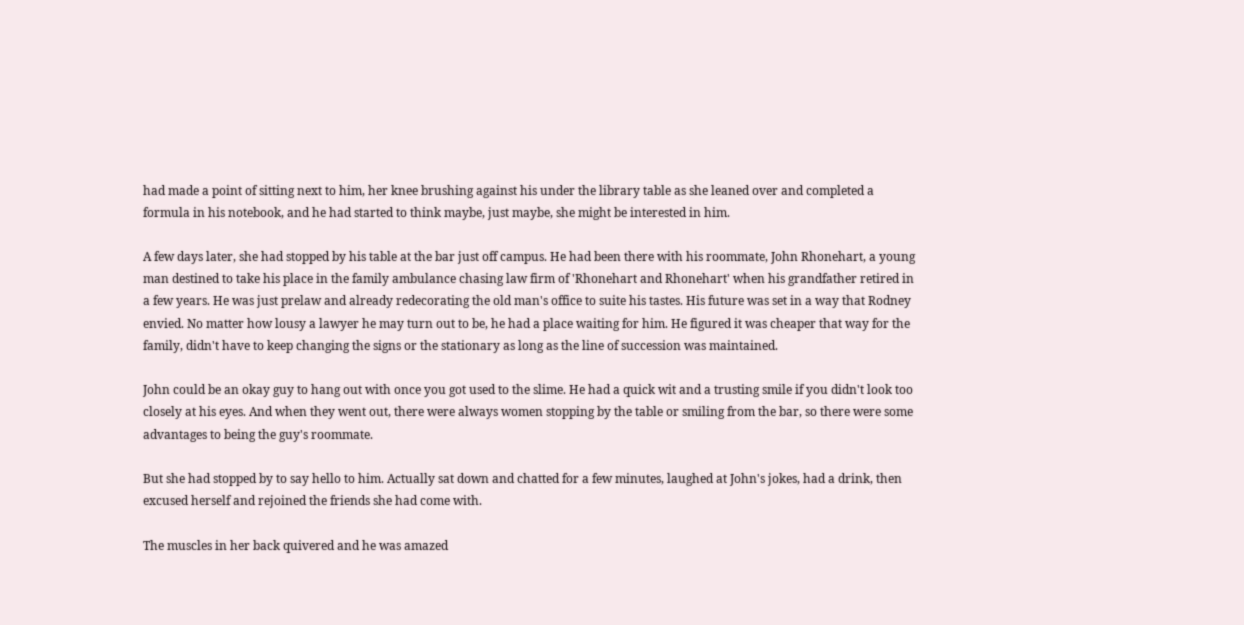had made a point of sitting next to him, her knee brushing against his under the library table as she leaned over and completed a formula in his notebook, and he had started to think maybe, just maybe, she might be interested in him.

A few days later, she had stopped by his table at the bar just off campus. He had been there with his roommate, John Rhonehart, a young man destined to take his place in the family ambulance chasing law firm of 'Rhonehart and Rhonehart' when his grandfather retired in a few years. He was just prelaw and already redecorating the old man's office to suite his tastes. His future was set in a way that Rodney envied. No matter how lousy a lawyer he may turn out to be, he had a place waiting for him. He figured it was cheaper that way for the family, didn't have to keep changing the signs or the stationary as long as the line of succession was maintained.

John could be an okay guy to hang out with once you got used to the slime. He had a quick wit and a trusting smile if you didn't look too closely at his eyes. And when they went out, there were always women stopping by the table or smiling from the bar, so there were some advantages to being the guy's roommate.

But she had stopped by to say hello to him. Actually sat down and chatted for a few minutes, laughed at John's jokes, had a drink, then excused herself and rejoined the friends she had come with.

The muscles in her back quivered and he was amazed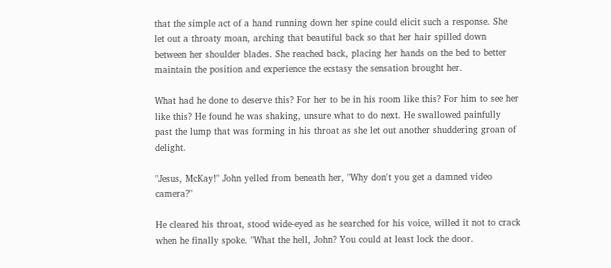that the simple act of a hand running down her spine could elicit such a response. She let out a throaty moan, arching that beautiful back so that her hair spilled down between her shoulder blades. She reached back, placing her hands on the bed to better maintain the position and experience the ecstasy the sensation brought her.

What had he done to deserve this? For her to be in his room like this? For him to see her like this? He found he was shaking, unsure what to do next. He swallowed painfully past the lump that was forming in his throat as she let out another shuddering groan of delight.

"Jesus, McKay!" John yelled from beneath her, "Why don't you get a damned video camera?"

He cleared his throat, stood wide-eyed as he searched for his voice, willed it not to crack when he finally spoke. "What the hell, John? You could at least lock the door.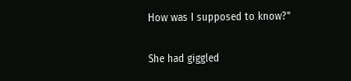How was I supposed to know?"

She had giggled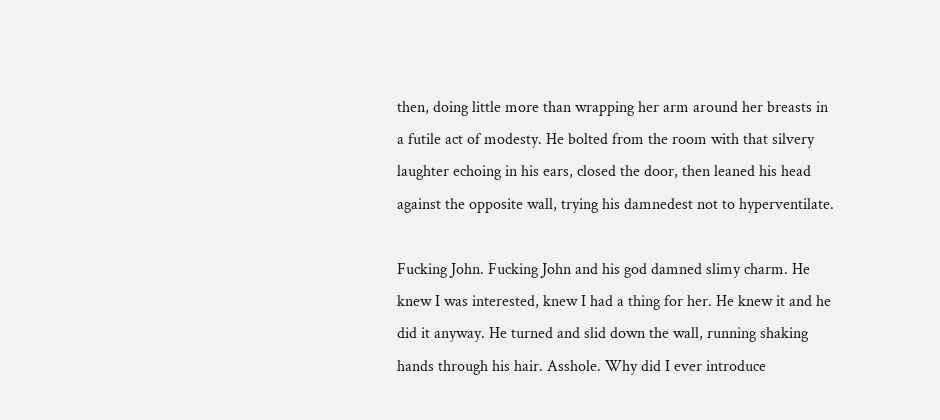then, doing little more than wrapping her arm around her breasts in a futile act of modesty. He bolted from the room with that silvery laughter echoing in his ears, closed the door, then leaned his head against the opposite wall, trying his damnedest not to hyperventilate.

Fucking John. Fucking John and his god damned slimy charm. He knew I was interested, knew I had a thing for her. He knew it and he did it anyway. He turned and slid down the wall, running shaking hands through his hair. Asshole. Why did I ever introduce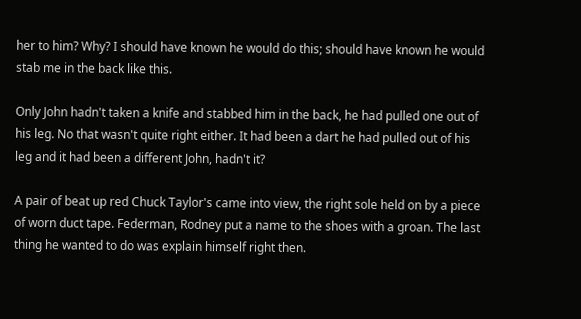her to him? Why? I should have known he would do this; should have known he would stab me in the back like this.

Only John hadn't taken a knife and stabbed him in the back, he had pulled one out of his leg. No that wasn't quite right either. It had been a dart he had pulled out of his leg and it had been a different John, hadn't it?

A pair of beat up red Chuck Taylor's came into view, the right sole held on by a piece of worn duct tape. Federman, Rodney put a name to the shoes with a groan. The last thing he wanted to do was explain himself right then.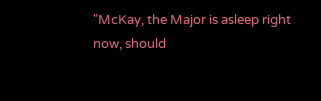"McKay, the Major is asleep right now, should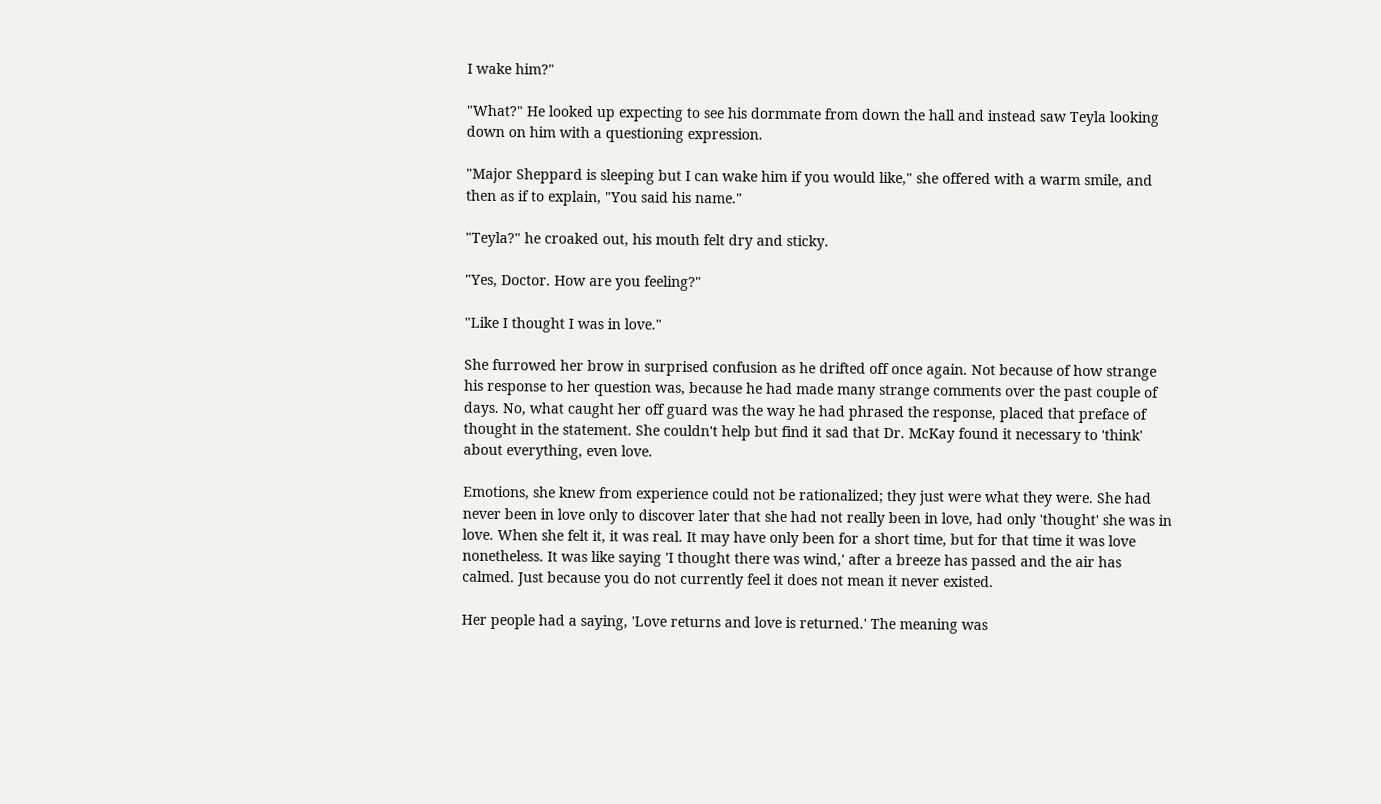I wake him?"

"What?" He looked up expecting to see his dormmate from down the hall and instead saw Teyla looking down on him with a questioning expression.

"Major Sheppard is sleeping but I can wake him if you would like," she offered with a warm smile, and then as if to explain, "You said his name."

"Teyla?" he croaked out, his mouth felt dry and sticky.

"Yes, Doctor. How are you feeling?"

"Like I thought I was in love."

She furrowed her brow in surprised confusion as he drifted off once again. Not because of how strange his response to her question was, because he had made many strange comments over the past couple of days. No, what caught her off guard was the way he had phrased the response, placed that preface of thought in the statement. She couldn't help but find it sad that Dr. McKay found it necessary to 'think' about everything, even love.

Emotions, she knew from experience could not be rationalized; they just were what they were. She had never been in love only to discover later that she had not really been in love, had only 'thought' she was in love. When she felt it, it was real. It may have only been for a short time, but for that time it was love nonetheless. It was like saying 'I thought there was wind,' after a breeze has passed and the air has calmed. Just because you do not currently feel it does not mean it never existed.

Her people had a saying, 'Love returns and love is returned.' The meaning was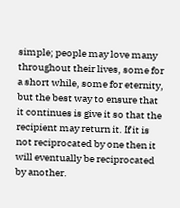simple; people may love many throughout their lives, some for a short while, some for eternity, but the best way to ensure that it continues is give it so that the recipient may return it. If it is not reciprocated by one then it will eventually be reciprocated by another.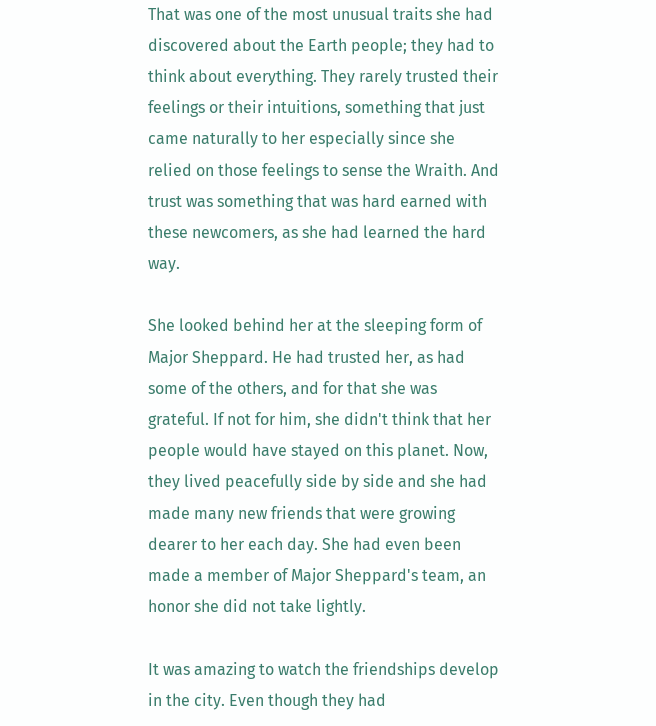That was one of the most unusual traits she had discovered about the Earth people; they had to think about everything. They rarely trusted their feelings or their intuitions, something that just came naturally to her especially since she relied on those feelings to sense the Wraith. And trust was something that was hard earned with these newcomers, as she had learned the hard way.

She looked behind her at the sleeping form of Major Sheppard. He had trusted her, as had some of the others, and for that she was grateful. If not for him, she didn't think that her people would have stayed on this planet. Now, they lived peacefully side by side and she had made many new friends that were growing dearer to her each day. She had even been made a member of Major Sheppard's team, an honor she did not take lightly.

It was amazing to watch the friendships develop in the city. Even though they had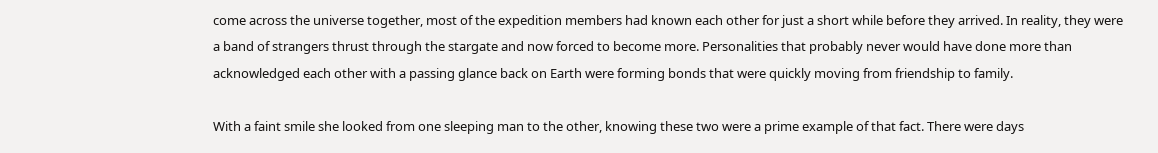come across the universe together, most of the expedition members had known each other for just a short while before they arrived. In reality, they were a band of strangers thrust through the stargate and now forced to become more. Personalities that probably never would have done more than acknowledged each other with a passing glance back on Earth were forming bonds that were quickly moving from friendship to family.

With a faint smile she looked from one sleeping man to the other, knowing these two were a prime example of that fact. There were days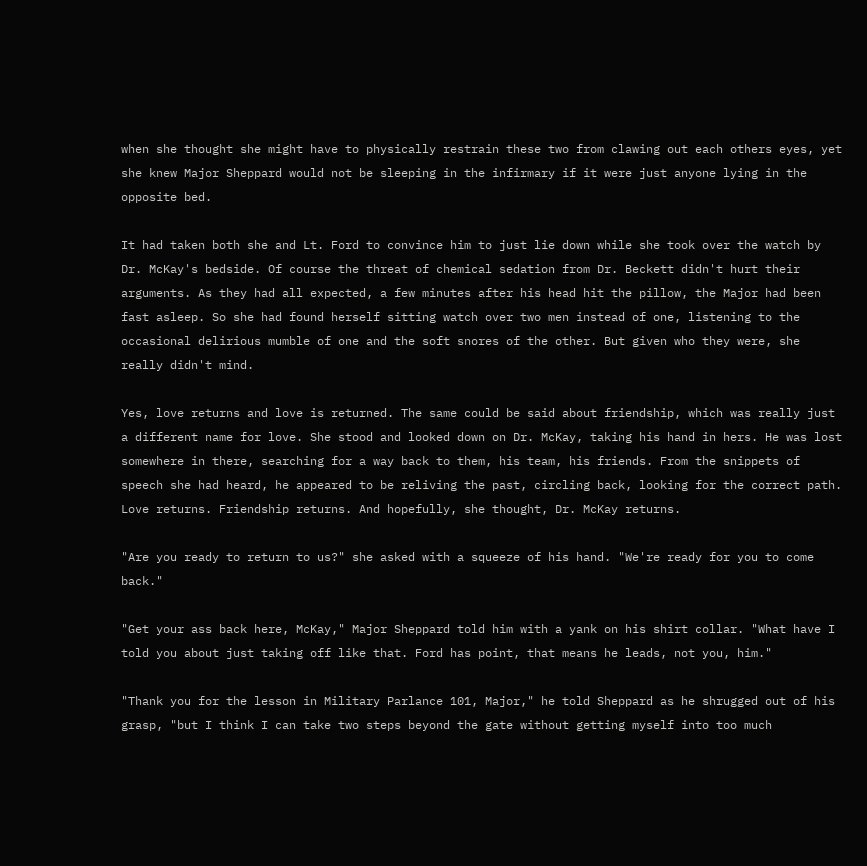when she thought she might have to physically restrain these two from clawing out each others eyes, yet she knew Major Sheppard would not be sleeping in the infirmary if it were just anyone lying in the opposite bed.

It had taken both she and Lt. Ford to convince him to just lie down while she took over the watch by Dr. McKay's bedside. Of course the threat of chemical sedation from Dr. Beckett didn't hurt their arguments. As they had all expected, a few minutes after his head hit the pillow, the Major had been fast asleep. So she had found herself sitting watch over two men instead of one, listening to the occasional delirious mumble of one and the soft snores of the other. But given who they were, she really didn't mind.

Yes, love returns and love is returned. The same could be said about friendship, which was really just a different name for love. She stood and looked down on Dr. McKay, taking his hand in hers. He was lost somewhere in there, searching for a way back to them, his team, his friends. From the snippets of speech she had heard, he appeared to be reliving the past, circling back, looking for the correct path. Love returns. Friendship returns. And hopefully, she thought, Dr. McKay returns.

"Are you ready to return to us?" she asked with a squeeze of his hand. "We're ready for you to come back."

"Get your ass back here, McKay," Major Sheppard told him with a yank on his shirt collar. "What have I told you about just taking off like that. Ford has point, that means he leads, not you, him."

"Thank you for the lesson in Military Parlance 101, Major," he told Sheppard as he shrugged out of his grasp, "but I think I can take two steps beyond the gate without getting myself into too much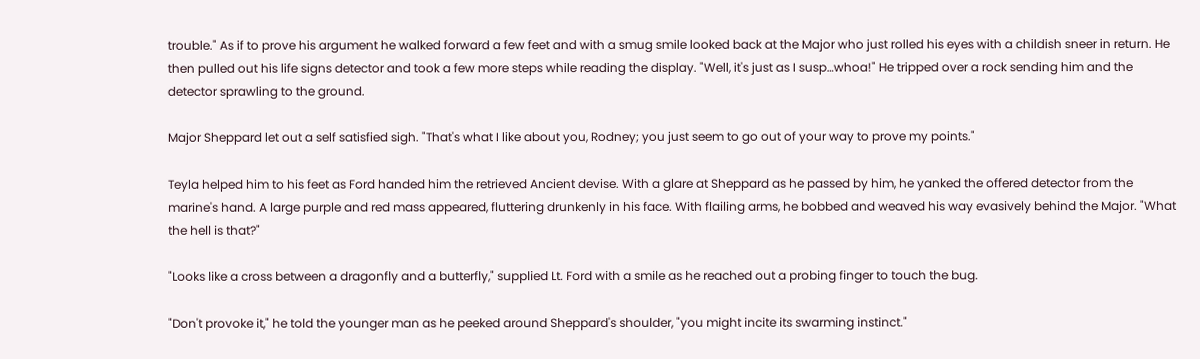trouble." As if to prove his argument he walked forward a few feet and with a smug smile looked back at the Major who just rolled his eyes with a childish sneer in return. He then pulled out his life signs detector and took a few more steps while reading the display. "Well, it's just as I susp…whoa!" He tripped over a rock sending him and the detector sprawling to the ground.

Major Sheppard let out a self satisfied sigh. "That's what I like about you, Rodney; you just seem to go out of your way to prove my points."

Teyla helped him to his feet as Ford handed him the retrieved Ancient devise. With a glare at Sheppard as he passed by him, he yanked the offered detector from the marine's hand. A large purple and red mass appeared, fluttering drunkenly in his face. With flailing arms, he bobbed and weaved his way evasively behind the Major. "What the hell is that?"

"Looks like a cross between a dragonfly and a butterfly," supplied Lt. Ford with a smile as he reached out a probing finger to touch the bug.

"Don't provoke it," he told the younger man as he peeked around Sheppard's shoulder, "you might incite its swarming instinct."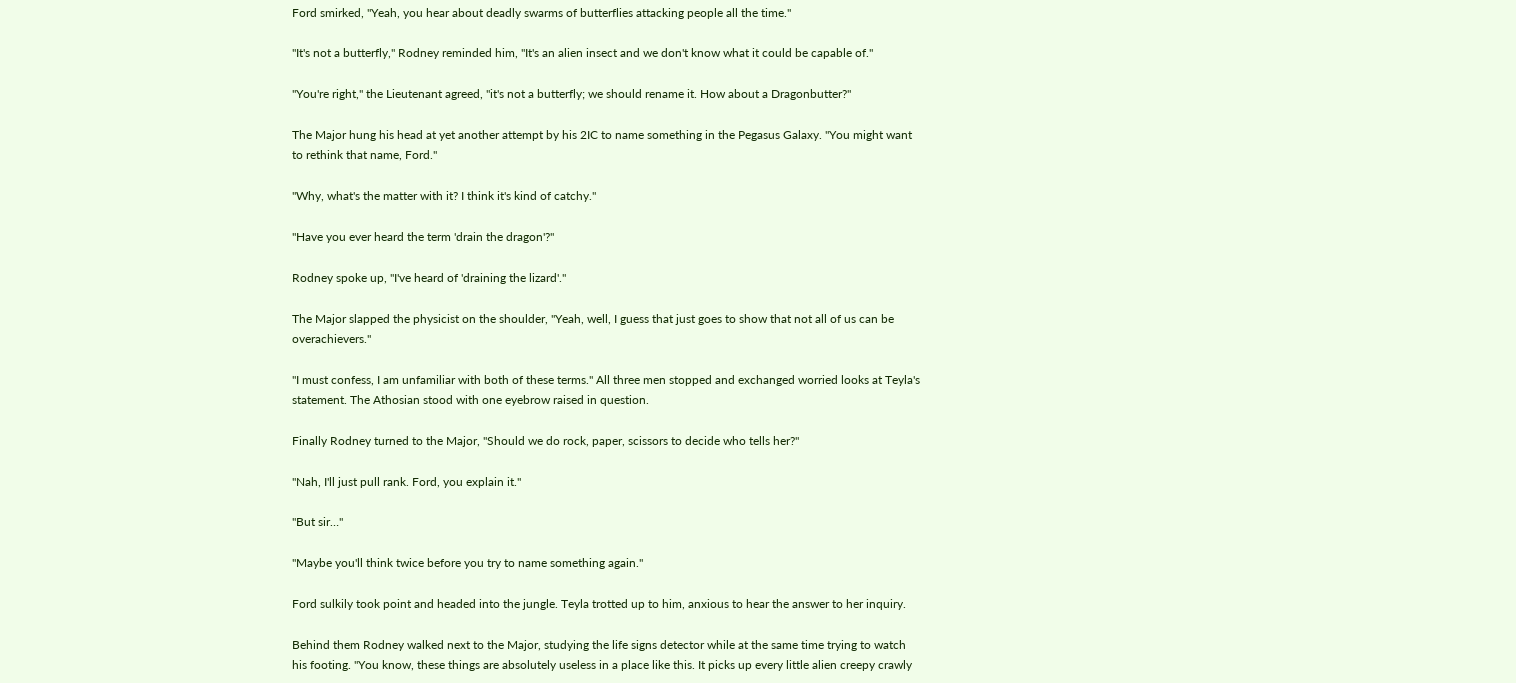Ford smirked, "Yeah, you hear about deadly swarms of butterflies attacking people all the time."

"It's not a butterfly," Rodney reminded him, "It's an alien insect and we don't know what it could be capable of."

"You're right," the Lieutenant agreed, "it's not a butterfly; we should rename it. How about a Dragonbutter?"

The Major hung his head at yet another attempt by his 2IC to name something in the Pegasus Galaxy. "You might want to rethink that name, Ford."

"Why, what's the matter with it? I think it's kind of catchy."

"Have you ever heard the term 'drain the dragon'?"

Rodney spoke up, "I've heard of 'draining the lizard'."

The Major slapped the physicist on the shoulder, "Yeah, well, I guess that just goes to show that not all of us can be overachievers."

"I must confess, I am unfamiliar with both of these terms." All three men stopped and exchanged worried looks at Teyla's statement. The Athosian stood with one eyebrow raised in question.

Finally Rodney turned to the Major, "Should we do rock, paper, scissors to decide who tells her?"

"Nah, I'll just pull rank. Ford, you explain it."

"But sir…"

"Maybe you'll think twice before you try to name something again."

Ford sulkily took point and headed into the jungle. Teyla trotted up to him, anxious to hear the answer to her inquiry.

Behind them Rodney walked next to the Major, studying the life signs detector while at the same time trying to watch his footing. "You know, these things are absolutely useless in a place like this. It picks up every little alien creepy crawly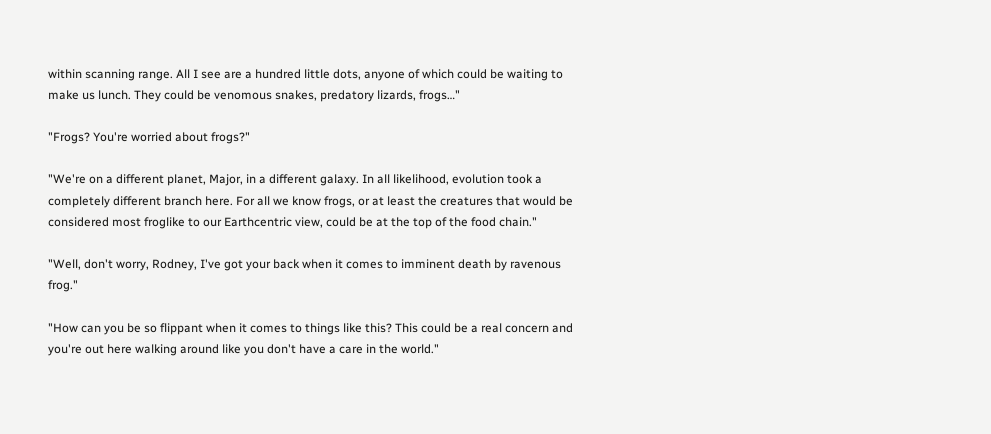within scanning range. All I see are a hundred little dots, anyone of which could be waiting to make us lunch. They could be venomous snakes, predatory lizards, frogs…"

"Frogs? You're worried about frogs?"

"We're on a different planet, Major, in a different galaxy. In all likelihood, evolution took a completely different branch here. For all we know frogs, or at least the creatures that would be considered most froglike to our Earthcentric view, could be at the top of the food chain."

"Well, don't worry, Rodney, I've got your back when it comes to imminent death by ravenous frog."

"How can you be so flippant when it comes to things like this? This could be a real concern and you're out here walking around like you don't have a care in the world."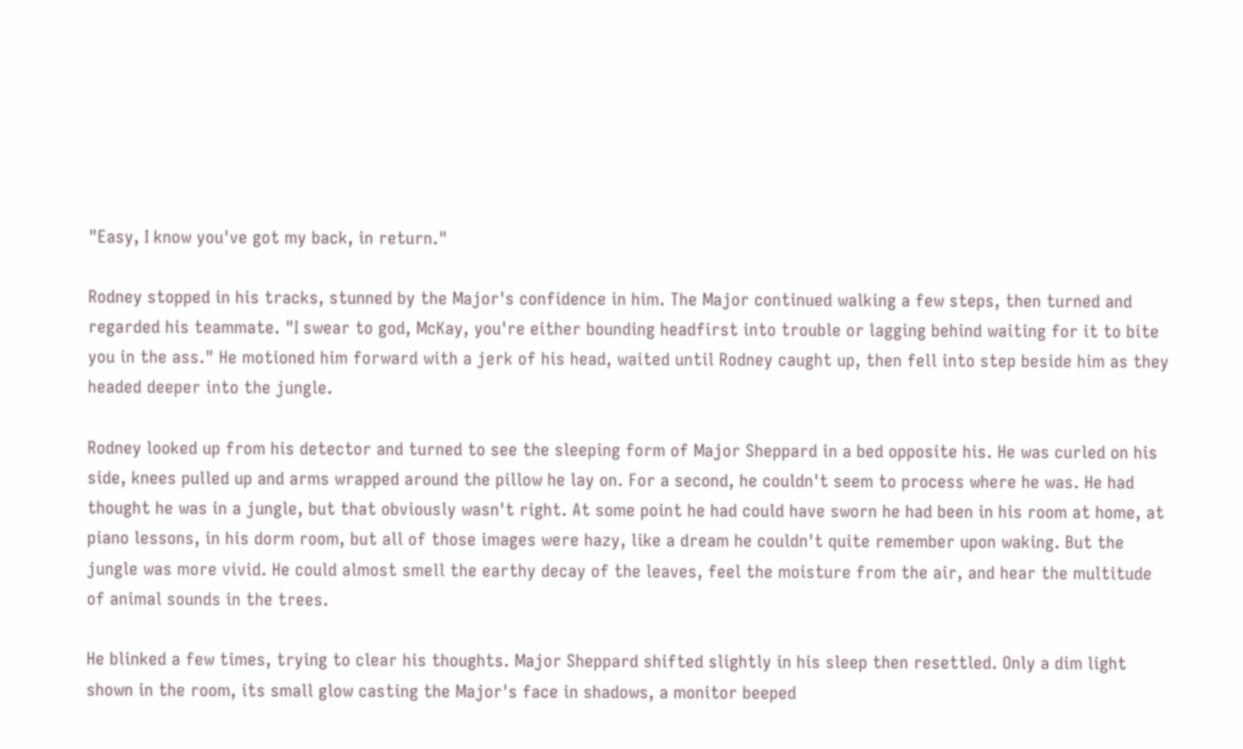"Easy, I know you've got my back, in return."

Rodney stopped in his tracks, stunned by the Major's confidence in him. The Major continued walking a few steps, then turned and regarded his teammate. "I swear to god, McKay, you're either bounding headfirst into trouble or lagging behind waiting for it to bite you in the ass." He motioned him forward with a jerk of his head, waited until Rodney caught up, then fell into step beside him as they headed deeper into the jungle.

Rodney looked up from his detector and turned to see the sleeping form of Major Sheppard in a bed opposite his. He was curled on his side, knees pulled up and arms wrapped around the pillow he lay on. For a second, he couldn't seem to process where he was. He had thought he was in a jungle, but that obviously wasn't right. At some point he had could have sworn he had been in his room at home, at piano lessons, in his dorm room, but all of those images were hazy, like a dream he couldn't quite remember upon waking. But the jungle was more vivid. He could almost smell the earthy decay of the leaves, feel the moisture from the air, and hear the multitude of animal sounds in the trees.

He blinked a few times, trying to clear his thoughts. Major Sheppard shifted slightly in his sleep then resettled. Only a dim light shown in the room, its small glow casting the Major's face in shadows, a monitor beeped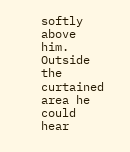softly above him. Outside the curtained area he could hear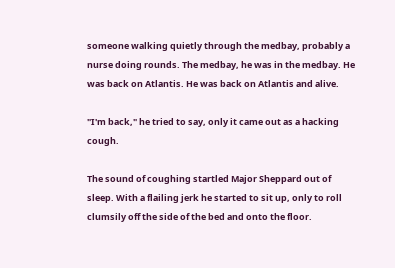someone walking quietly through the medbay, probably a nurse doing rounds. The medbay, he was in the medbay. He was back on Atlantis. He was back on Atlantis and alive.

"I'm back," he tried to say, only it came out as a hacking cough.

The sound of coughing startled Major Sheppard out of sleep. With a flailing jerk he started to sit up, only to roll clumsily off the side of the bed and onto the floor.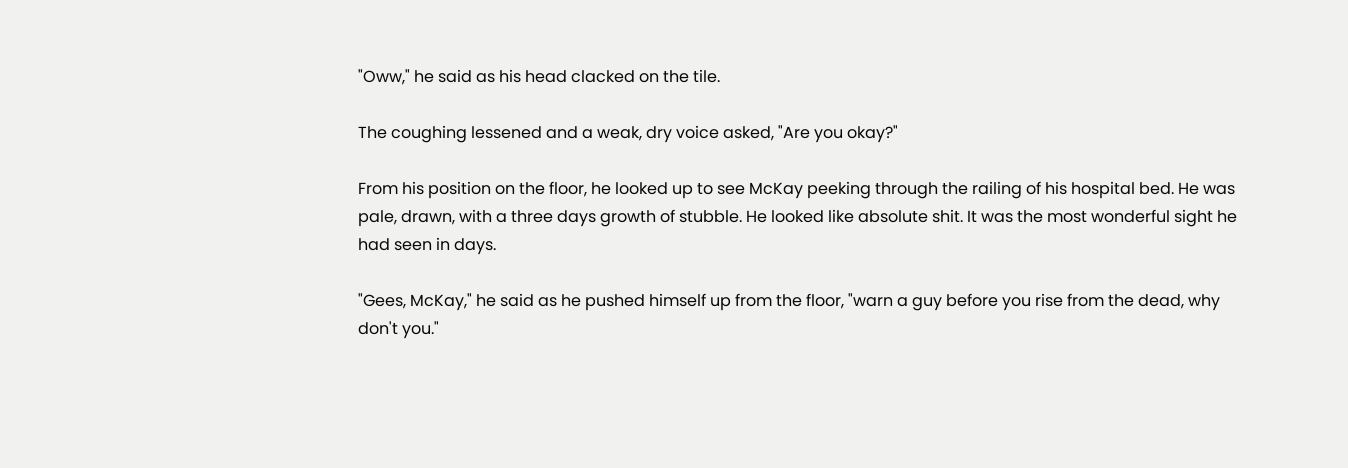"Oww," he said as his head clacked on the tile.

The coughing lessened and a weak, dry voice asked, "Are you okay?"

From his position on the floor, he looked up to see McKay peeking through the railing of his hospital bed. He was pale, drawn, with a three days growth of stubble. He looked like absolute shit. It was the most wonderful sight he had seen in days.

"Gees, McKay," he said as he pushed himself up from the floor, "warn a guy before you rise from the dead, why don't you."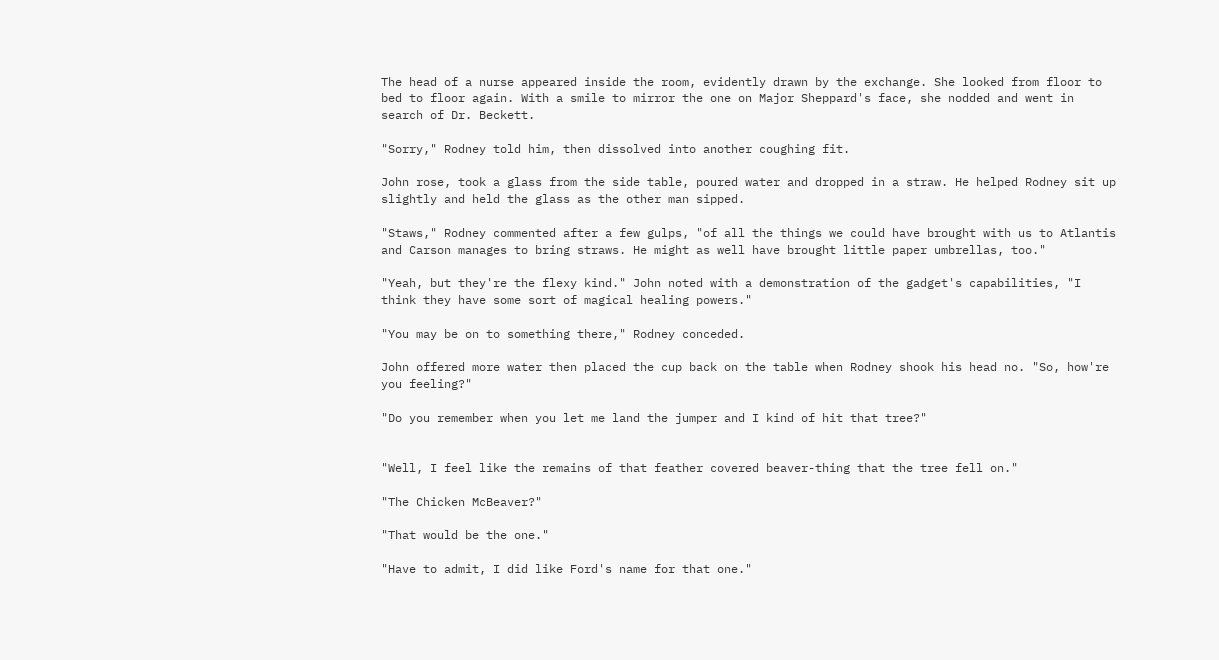The head of a nurse appeared inside the room, evidently drawn by the exchange. She looked from floor to bed to floor again. With a smile to mirror the one on Major Sheppard's face, she nodded and went in search of Dr. Beckett.

"Sorry," Rodney told him, then dissolved into another coughing fit.

John rose, took a glass from the side table, poured water and dropped in a straw. He helped Rodney sit up slightly and held the glass as the other man sipped.

"Staws," Rodney commented after a few gulps, "of all the things we could have brought with us to Atlantis and Carson manages to bring straws. He might as well have brought little paper umbrellas, too."

"Yeah, but they're the flexy kind." John noted with a demonstration of the gadget's capabilities, "I think they have some sort of magical healing powers."

"You may be on to something there," Rodney conceded.

John offered more water then placed the cup back on the table when Rodney shook his head no. "So, how're you feeling?"

"Do you remember when you let me land the jumper and I kind of hit that tree?"


"Well, I feel like the remains of that feather covered beaver-thing that the tree fell on."

"The Chicken McBeaver?"

"That would be the one."

"Have to admit, I did like Ford's name for that one."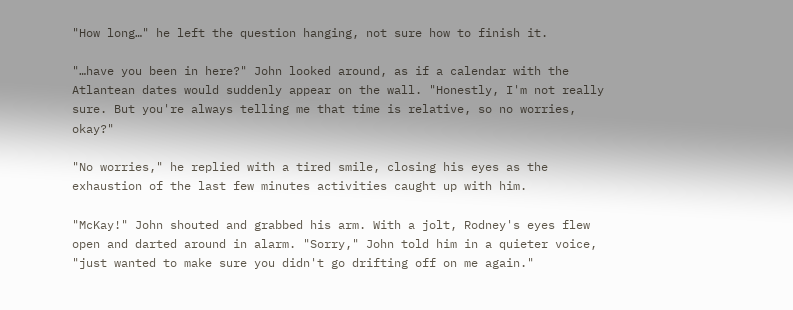"How long…" he left the question hanging, not sure how to finish it.

"…have you been in here?" John looked around, as if a calendar with the Atlantean dates would suddenly appear on the wall. "Honestly, I'm not really sure. But you're always telling me that time is relative, so no worries, okay?"

"No worries," he replied with a tired smile, closing his eyes as the exhaustion of the last few minutes activities caught up with him.

"McKay!" John shouted and grabbed his arm. With a jolt, Rodney's eyes flew open and darted around in alarm. "Sorry," John told him in a quieter voice, "just wanted to make sure you didn't go drifting off on me again."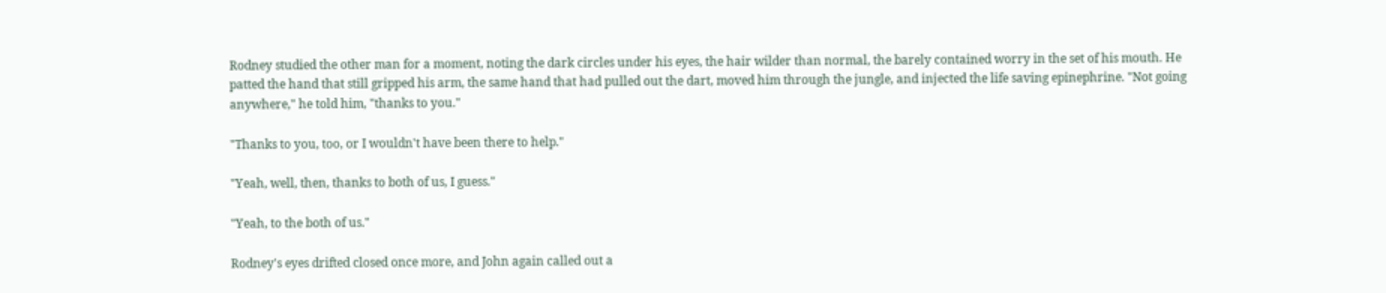Rodney studied the other man for a moment, noting the dark circles under his eyes, the hair wilder than normal, the barely contained worry in the set of his mouth. He patted the hand that still gripped his arm, the same hand that had pulled out the dart, moved him through the jungle, and injected the life saving epinephrine. "Not going anywhere," he told him, "thanks to you."

"Thanks to you, too, or I wouldn't have been there to help."

"Yeah, well, then, thanks to both of us, I guess."

"Yeah, to the both of us."

Rodney's eyes drifted closed once more, and John again called out a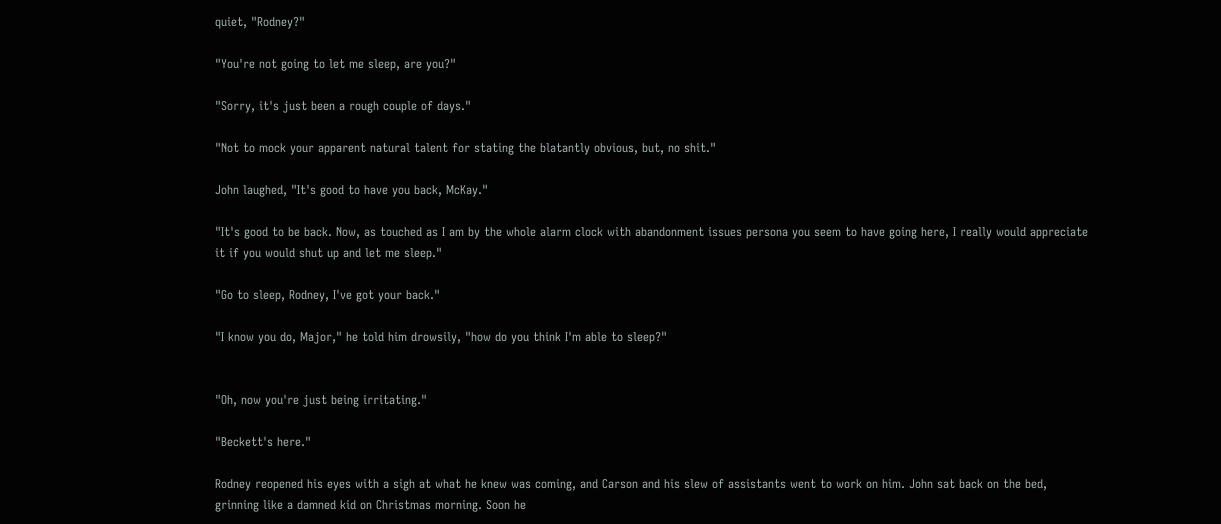quiet, "Rodney?"

"You're not going to let me sleep, are you?"

"Sorry, it's just been a rough couple of days."

"Not to mock your apparent natural talent for stating the blatantly obvious, but, no shit."

John laughed, "It's good to have you back, McKay."

"It's good to be back. Now, as touched as I am by the whole alarm clock with abandonment issues persona you seem to have going here, I really would appreciate it if you would shut up and let me sleep."

"Go to sleep, Rodney, I've got your back."

"I know you do, Major," he told him drowsily, "how do you think I'm able to sleep?"


"Oh, now you're just being irritating."

"Beckett's here."

Rodney reopened his eyes with a sigh at what he knew was coming, and Carson and his slew of assistants went to work on him. John sat back on the bed, grinning like a damned kid on Christmas morning. Soon he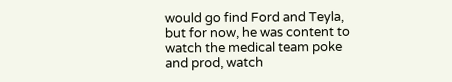would go find Ford and Teyla, but for now, he was content to watch the medical team poke and prod, watch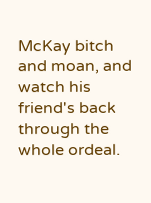McKay bitch and moan, and watch his friend's back through the whole ordeal.